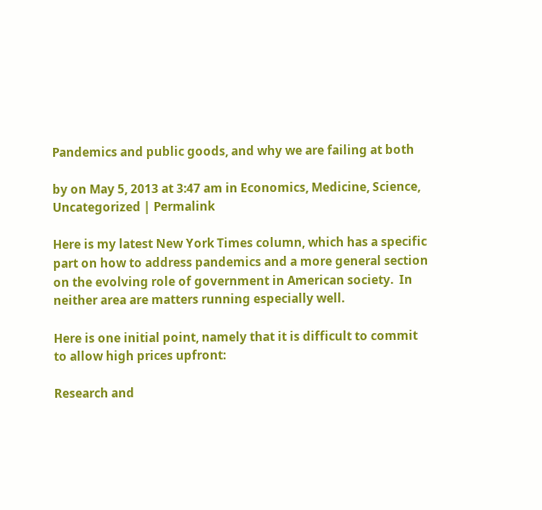Pandemics and public goods, and why we are failing at both

by on May 5, 2013 at 3:47 am in Economics, Medicine, Science, Uncategorized | Permalink

Here is my latest New York Times column, which has a specific part on how to address pandemics and a more general section on the evolving role of government in American society.  In neither area are matters running especially well.

Here is one initial point, namely that it is difficult to commit to allow high prices upfront:

Research and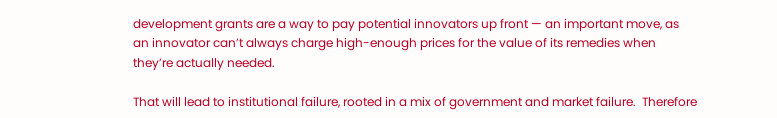development grants are a way to pay potential innovators up front — an important move, as an innovator can’t always charge high-enough prices for the value of its remedies when they’re actually needed.

That will lead to institutional failure, rooted in a mix of government and market failure.  Therefore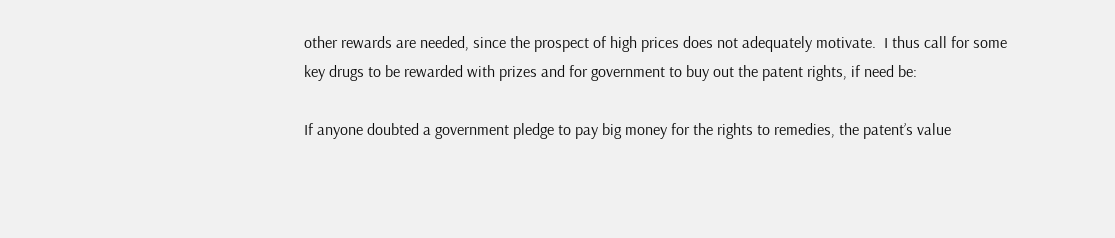other rewards are needed, since the prospect of high prices does not adequately motivate.  I thus call for some key drugs to be rewarded with prizes and for government to buy out the patent rights, if need be:

If anyone doubted a government pledge to pay big money for the rights to remedies, the patent’s value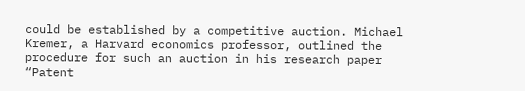could be established by a competitive auction. Michael Kremer, a Harvard economics professor, outlined the procedure for such an auction in his research paper “Patent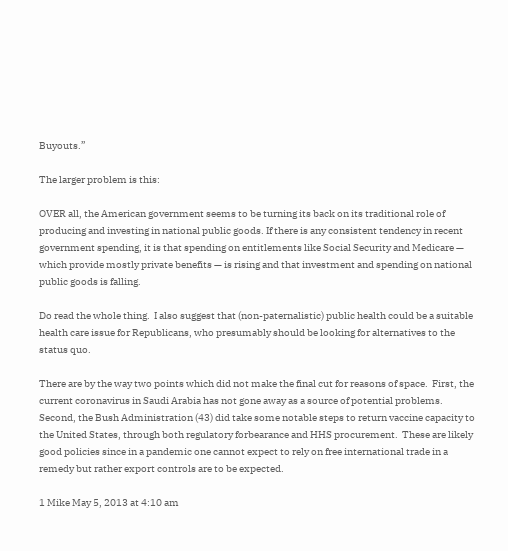Buyouts.”

The larger problem is this:

OVER all, the American government seems to be turning its back on its traditional role of producing and investing in national public goods. If there is any consistent tendency in recent government spending, it is that spending on entitlements like Social Security and Medicare — which provide mostly private benefits — is rising and that investment and spending on national public goods is falling.

Do read the whole thing.  I also suggest that (non-paternalistic) public health could be a suitable health care issue for Republicans, who presumably should be looking for alternatives to the status quo.

There are by the way two points which did not make the final cut for reasons of space.  First, the current coronavirus in Saudi Arabia has not gone away as a source of potential problems.  Second, the Bush Administration (43) did take some notable steps to return vaccine capacity to the United States, through both regulatory forbearance and HHS procurement.  These are likely good policies since in a pandemic one cannot expect to rely on free international trade in a remedy but rather export controls are to be expected.

1 Mike May 5, 2013 at 4:10 am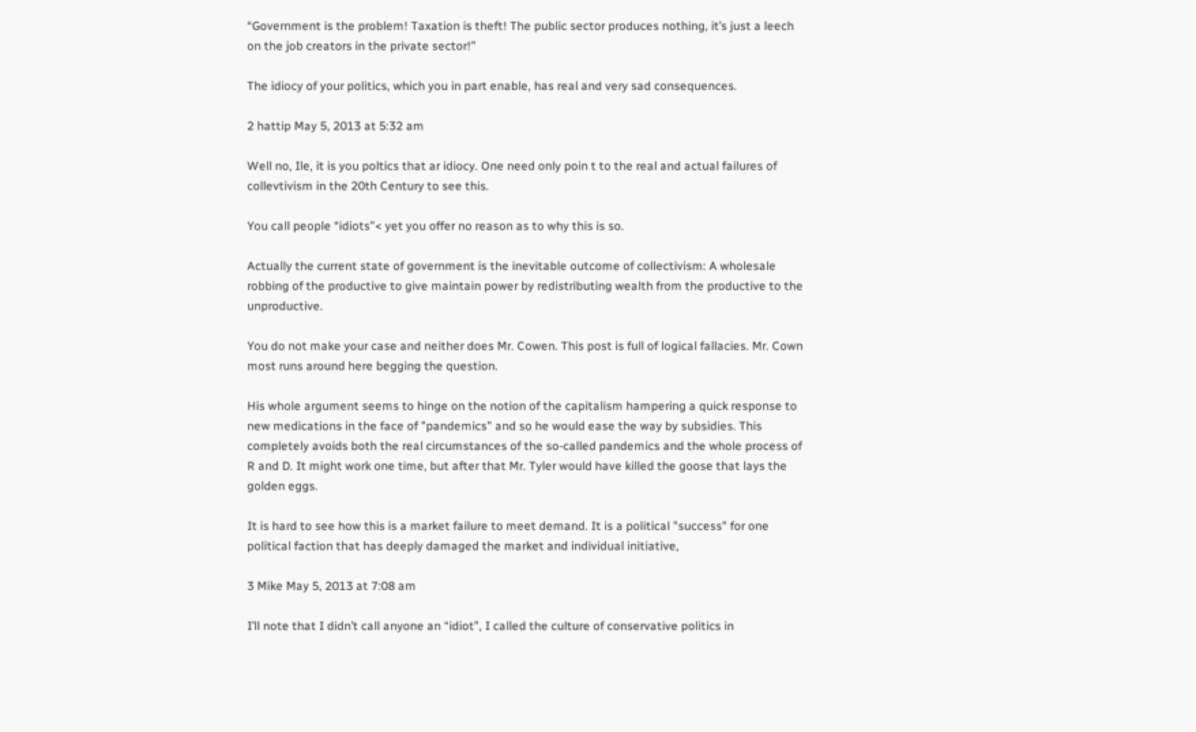“Government is the problem! Taxation is theft! The public sector produces nothing, it’s just a leech on the job creators in the private sector!”

The idiocy of your politics, which you in part enable, has real and very sad consequences.

2 hattip May 5, 2013 at 5:32 am

Well no, Ile, it is you poltics that ar idiocy. One need only poin t to the real and actual failures of collevtivism in the 20th Century to see this.

You call people “idiots”< yet you offer no reason as to why this is so.

Actually the current state of government is the inevitable outcome of collectivism: A wholesale robbing of the productive to give maintain power by redistributing wealth from the productive to the unproductive.

You do not make your case and neither does Mr. Cowen. This post is full of logical fallacies. Mr. Cown most runs around here begging the question.

His whole argument seems to hinge on the notion of the capitalism hampering a quick response to new medications in the face of "pandemics" and so he would ease the way by subsidies. This completely avoids both the real circumstances of the so-called pandemics and the whole process of R and D. It might work one time, but after that Mr. Tyler would have killed the goose that lays the golden eggs.

It is hard to see how this is a market failure to meet demand. It is a political "success" for one political faction that has deeply damaged the market and individual initiative,

3 Mike May 5, 2013 at 7:08 am

I’ll note that I didn’t call anyone an “idiot”, I called the culture of conservative politics in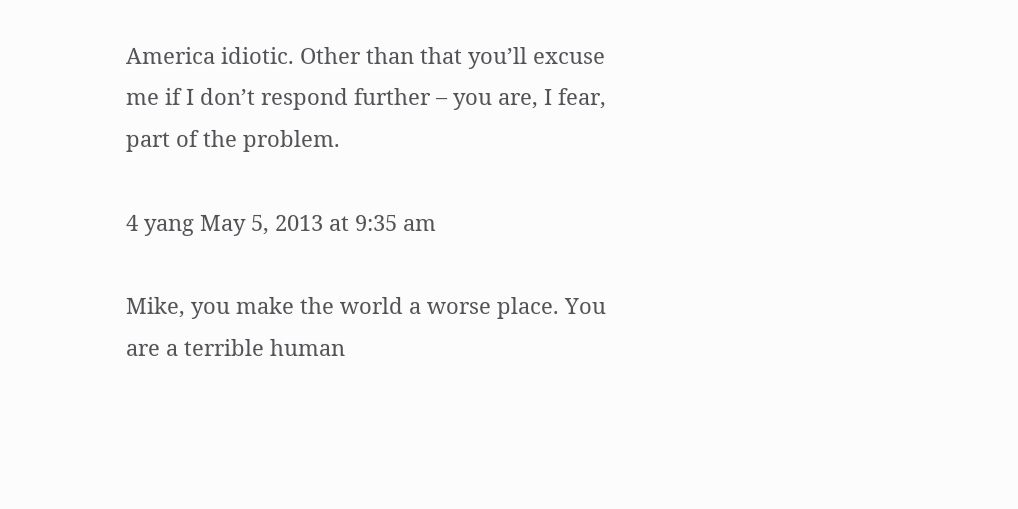America idiotic. Other than that you’ll excuse me if I don’t respond further – you are, I fear, part of the problem.

4 yang May 5, 2013 at 9:35 am

Mike, you make the world a worse place. You are a terrible human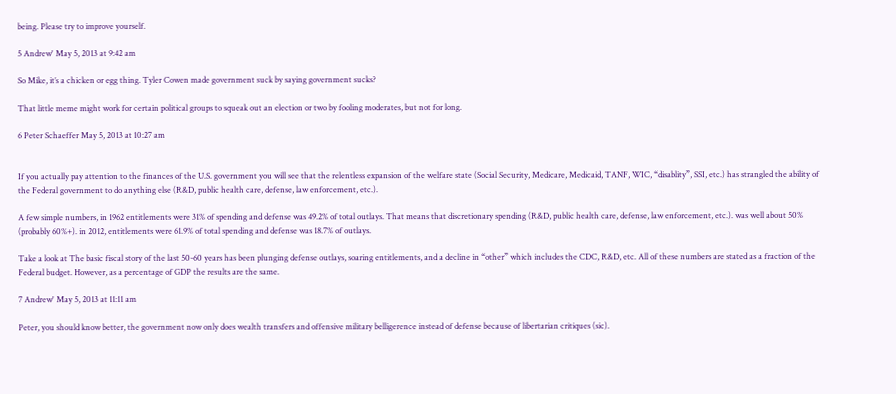being. Please try to improve yourself.

5 Andrew' May 5, 2013 at 9:42 am

So Mike, it’s a chicken or egg thing. Tyler Cowen made government suck by saying government sucks?

That little meme might work for certain political groups to squeak out an election or two by fooling moderates, but not for long.

6 Peter Schaeffer May 5, 2013 at 10:27 am


If you actually pay attention to the finances of the U.S. government you will see that the relentless expansion of the welfare state (Social Security, Medicare, Medicaid, TANF, WIC, “disablity”, SSI, etc.) has strangled the ability of the Federal government to do anything else (R&D, public health care, defense, law enforcement, etc.).

A few simple numbers, in 1962 entitlements were 31% of spending and defense was 49.2% of total outlays. That means that discretionary spending (R&D, public health care, defense, law enforcement, etc.). was well about 50% (probably 60%+). in 2012, entitlements were 61.9% of total spending and defense was 18.7% of outlays.

Take a look at The basic fiscal story of the last 50-60 years has been plunging defense outlays, soaring entitlements, and a decline in “other” which includes the CDC, R&D, etc. All of these numbers are stated as a fraction of the Federal budget. However, as a percentage of GDP the results are the same.

7 Andrew' May 5, 2013 at 11:11 am

Peter, you should know better, the government now only does wealth transfers and offensive military belligerence instead of defense because of libertarian critiques (sic).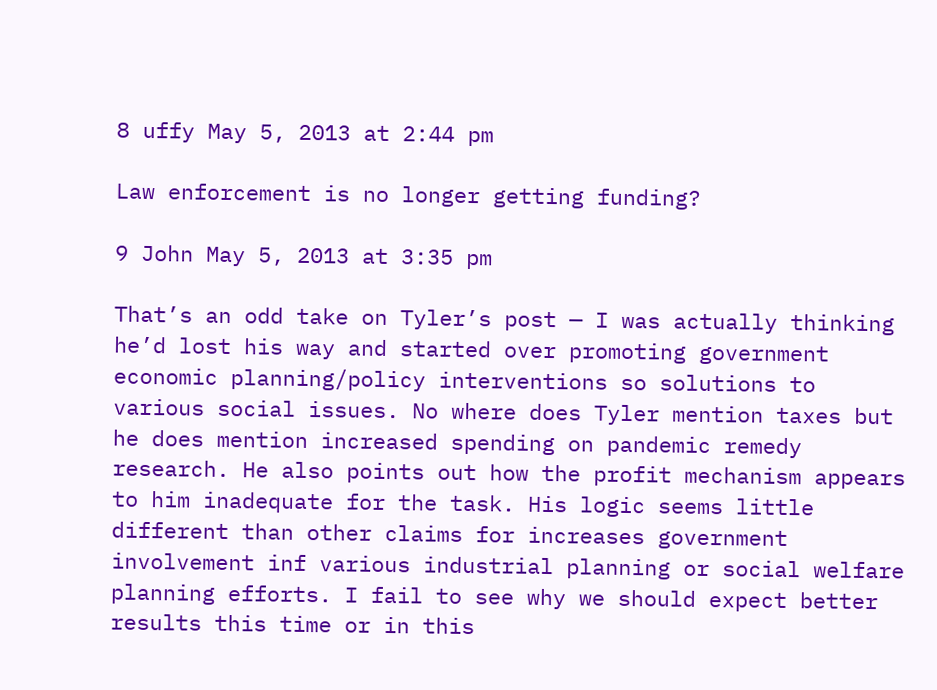8 uffy May 5, 2013 at 2:44 pm

Law enforcement is no longer getting funding?

9 John May 5, 2013 at 3:35 pm

That’s an odd take on Tyler’s post — I was actually thinking he’d lost his way and started over promoting government economic planning/policy interventions so solutions to various social issues. No where does Tyler mention taxes but he does mention increased spending on pandemic remedy research. He also points out how the profit mechanism appears to him inadequate for the task. His logic seems little different than other claims for increases government involvement inf various industrial planning or social welfare planning efforts. I fail to see why we should expect better results this time or in this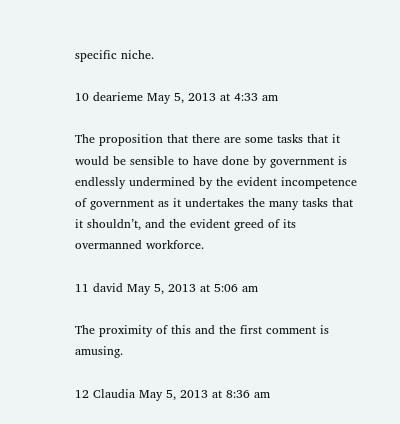specific niche.

10 dearieme May 5, 2013 at 4:33 am

The proposition that there are some tasks that it would be sensible to have done by government is endlessly undermined by the evident incompetence of government as it undertakes the many tasks that it shouldn’t, and the evident greed of its overmanned workforce.

11 david May 5, 2013 at 5:06 am

The proximity of this and the first comment is amusing.

12 Claudia May 5, 2013 at 8:36 am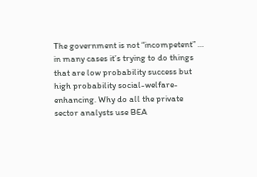The government is not “incompetent” … in many cases it’s trying to do things that are low probability success but high probability social-welfare-enhancing. Why do all the private sector analysts use BEA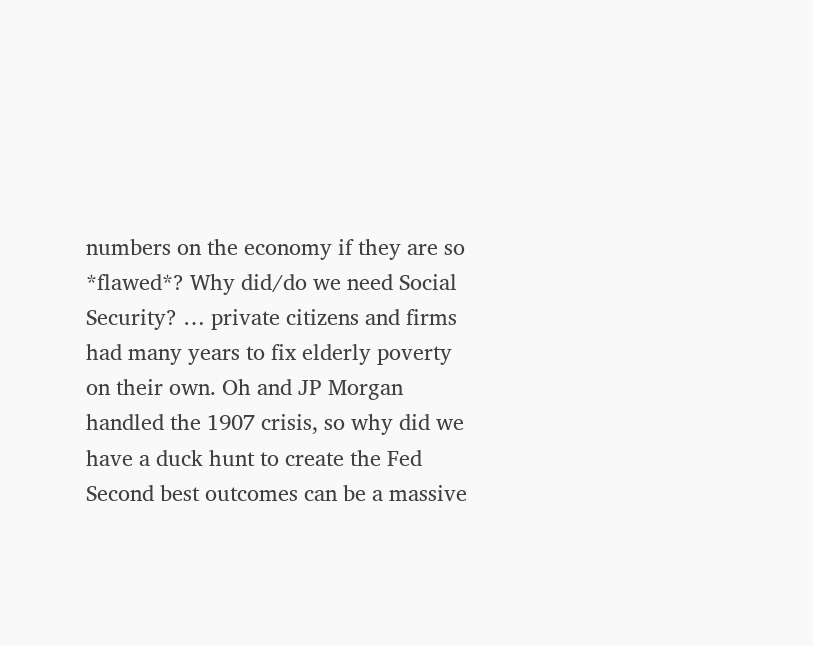numbers on the economy if they are so *flawed*? Why did/do we need Social Security? … private citizens and firms had many years to fix elderly poverty on their own. Oh and JP Morgan handled the 1907 crisis, so why did we have a duck hunt to create the Fed Second best outcomes can be a massive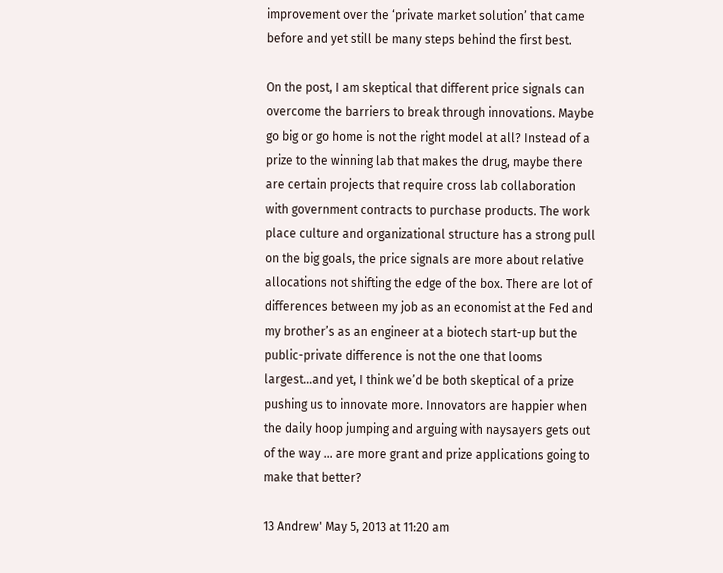improvement over the ‘private market solution’ that came before and yet still be many steps behind the first best.

On the post, I am skeptical that different price signals can overcome the barriers to break through innovations. Maybe go big or go home is not the right model at all? Instead of a prize to the winning lab that makes the drug, maybe there are certain projects that require cross lab collaboration with government contracts to purchase products. The work place culture and organizational structure has a strong pull on the big goals, the price signals are more about relative allocations not shifting the edge of the box. There are lot of differences between my job as an economist at the Fed and my brother’s as an engineer at a biotech start-up but the public-private difference is not the one that looms largest…and yet, I think we’d be both skeptical of a prize pushing us to innovate more. Innovators are happier when the daily hoop jumping and arguing with naysayers gets out of the way … are more grant and prize applications going to make that better?

13 Andrew' May 5, 2013 at 11:20 am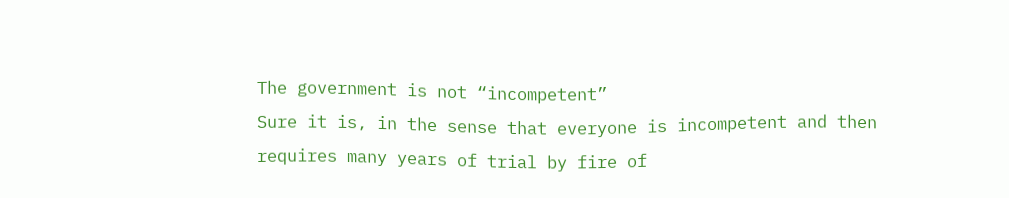The government is not “incompetent”
Sure it is, in the sense that everyone is incompetent and then requires many years of trial by fire of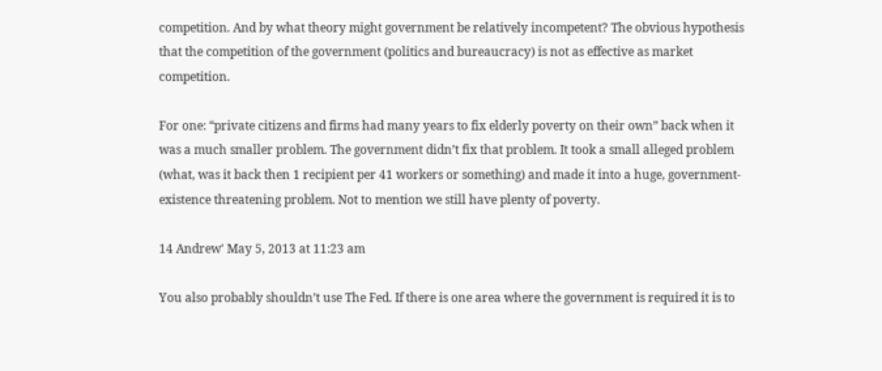competition. And by what theory might government be relatively incompetent? The obvious hypothesis that the competition of the government (politics and bureaucracy) is not as effective as market competition.

For one: “private citizens and firms had many years to fix elderly poverty on their own” back when it was a much smaller problem. The government didn’t fix that problem. It took a small alleged problem (what, was it back then 1 recipient per 41 workers or something) and made it into a huge, government-existence threatening problem. Not to mention we still have plenty of poverty.

14 Andrew' May 5, 2013 at 11:23 am

You also probably shouldn’t use The Fed. If there is one area where the government is required it is to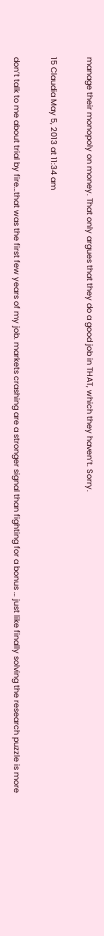manage their monopoly on money. That only argues that they do a good job in THAT, which they haven’t. Sorry.

15 Claudia May 5, 2013 at 11:34 am

don’t talk to me about trial by fire…that was the first few years of my job. markets crashing are a stronger signal than fighting for a bonus … just like finally solving the research puzzle is more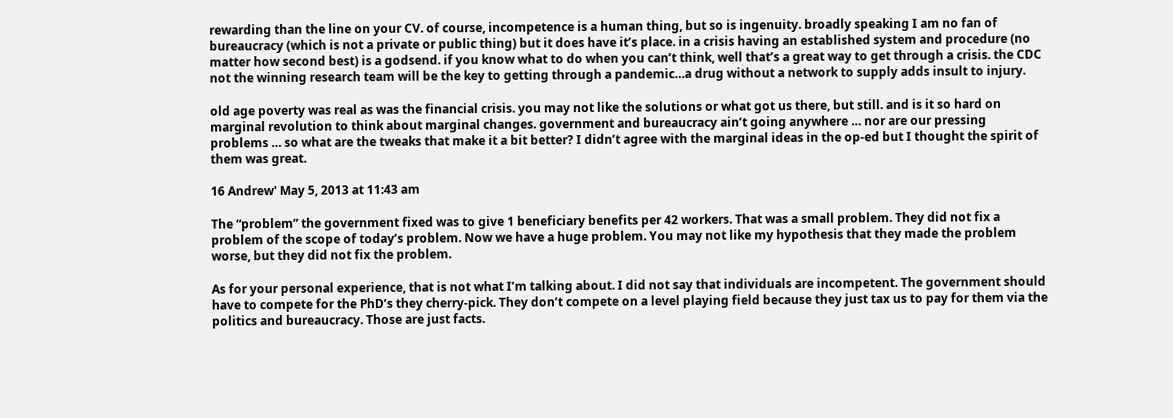rewarding than the line on your CV. of course, incompetence is a human thing, but so is ingenuity. broadly speaking I am no fan of bureaucracy (which is not a private or public thing) but it does have it’s place. in a crisis having an established system and procedure (no matter how second best) is a godsend. if you know what to do when you can’t think, well that’s a great way to get through a crisis. the CDC not the winning research team will be the key to getting through a pandemic…a drug without a network to supply adds insult to injury.

old age poverty was real as was the financial crisis. you may not like the solutions or what got us there, but still. and is it so hard on marginal revolution to think about marginal changes. government and bureaucracy ain’t going anywhere … nor are our pressing problems … so what are the tweaks that make it a bit better? I didn’t agree with the marginal ideas in the op-ed but I thought the spirit of them was great.

16 Andrew' May 5, 2013 at 11:43 am

The “problem” the government fixed was to give 1 beneficiary benefits per 42 workers. That was a small problem. They did not fix a problem of the scope of today’s problem. Now we have a huge problem. You may not like my hypothesis that they made the problem worse, but they did not fix the problem.

As for your personal experience, that is not what I’m talking about. I did not say that individuals are incompetent. The government should have to compete for the PhD’s they cherry-pick. They don’t compete on a level playing field because they just tax us to pay for them via the politics and bureaucracy. Those are just facts.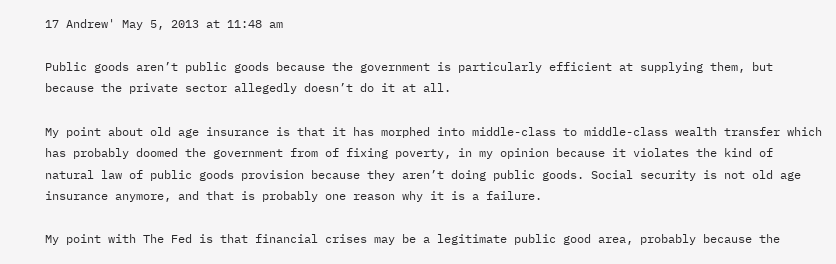17 Andrew' May 5, 2013 at 11:48 am

Public goods aren’t public goods because the government is particularly efficient at supplying them, but because the private sector allegedly doesn’t do it at all.

My point about old age insurance is that it has morphed into middle-class to middle-class wealth transfer which has probably doomed the government from of fixing poverty, in my opinion because it violates the kind of natural law of public goods provision because they aren’t doing public goods. Social security is not old age insurance anymore, and that is probably one reason why it is a failure.

My point with The Fed is that financial crises may be a legitimate public good area, probably because the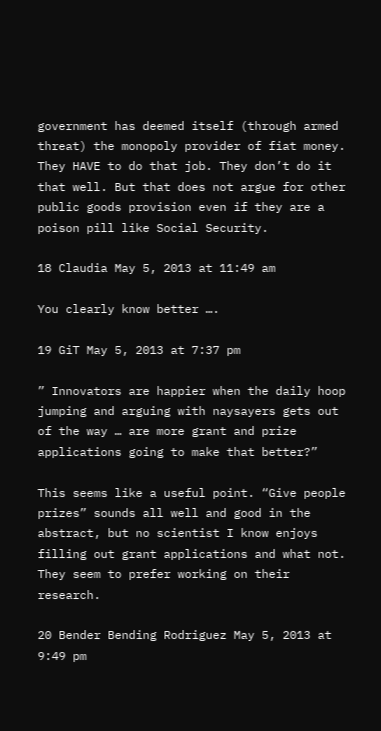government has deemed itself (through armed threat) the monopoly provider of fiat money. They HAVE to do that job. They don’t do it that well. But that does not argue for other public goods provision even if they are a poison pill like Social Security.

18 Claudia May 5, 2013 at 11:49 am

You clearly know better ….

19 GiT May 5, 2013 at 7:37 pm

” Innovators are happier when the daily hoop jumping and arguing with naysayers gets out of the way … are more grant and prize applications going to make that better?”

This seems like a useful point. “Give people prizes” sounds all well and good in the abstract, but no scientist I know enjoys filling out grant applications and what not. They seem to prefer working on their research.

20 Bender Bending Rodriguez May 5, 2013 at 9:49 pm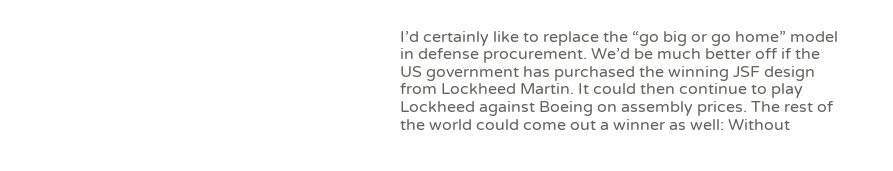I’d certainly like to replace the “go big or go home” model in defense procurement. We’d be much better off if the US government has purchased the winning JSF design from Lockheed Martin. It could then continue to play Lockheed against Boeing on assembly prices. The rest of the world could come out a winner as well: Without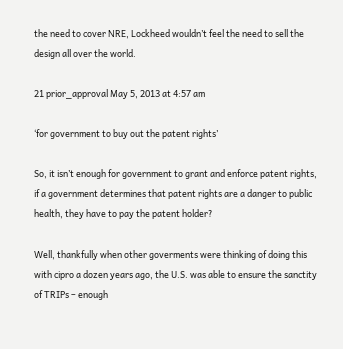the need to cover NRE, Lockheed wouldn’t feel the need to sell the design all over the world.

21 prior_approval May 5, 2013 at 4:57 am

‘for government to buy out the patent rights’

So, it isn’t enough for government to grant and enforce patent rights, if a government determines that patent rights are a danger to public health, they have to pay the patent holder?

Well, thankfully when other goverments were thinking of doing this with cipro a dozen years ago, the U.S. was able to ensure the sanctity of TRIPs – enough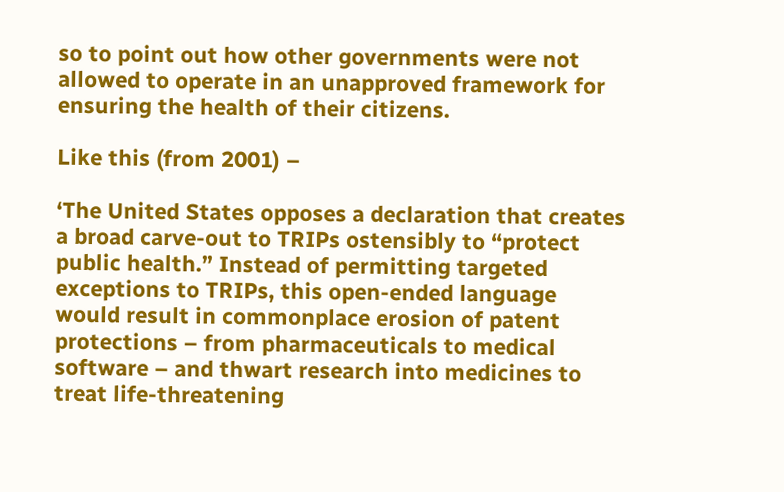so to point out how other governments were not allowed to operate in an unapproved framework for ensuring the health of their citizens.

Like this (from 2001) –

‘The United States opposes a declaration that creates a broad carve-out to TRIPs ostensibly to “protect public health.” Instead of permitting targeted exceptions to TRIPs, this open-ended language would result in commonplace erosion of patent protections – from pharmaceuticals to medical software – and thwart research into medicines to treat life-threatening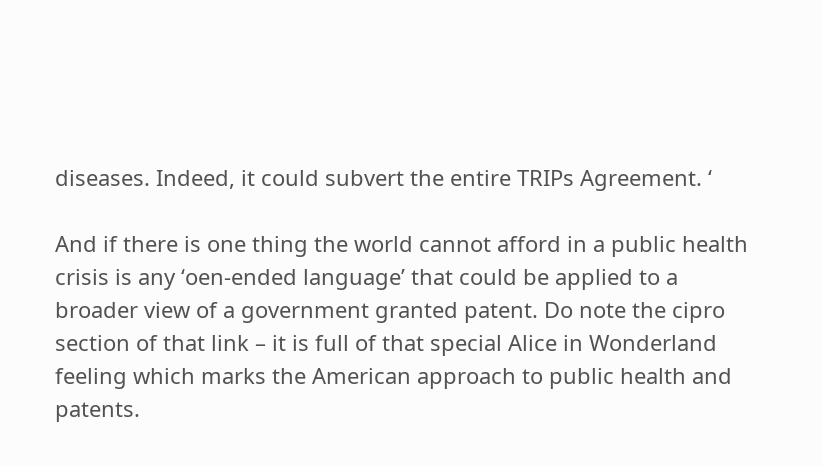diseases. Indeed, it could subvert the entire TRIPs Agreement. ‘

And if there is one thing the world cannot afford in a public health crisis is any ‘oen-ended language’ that could be applied to a broader view of a government granted patent. Do note the cipro section of that link – it is full of that special Alice in Wonderland feeling which marks the American approach to public health and patents.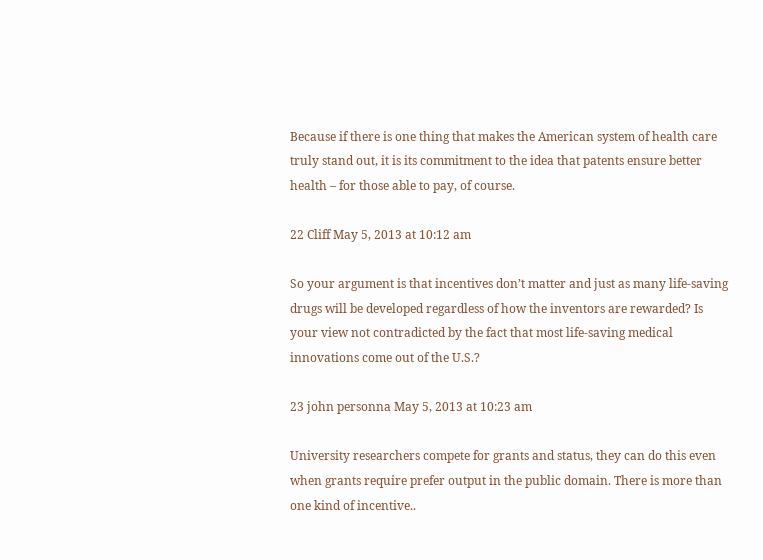Because if there is one thing that makes the American system of health care truly stand out, it is its commitment to the idea that patents ensure better health – for those able to pay, of course.

22 Cliff May 5, 2013 at 10:12 am

So your argument is that incentives don’t matter and just as many life-saving drugs will be developed regardless of how the inventors are rewarded? Is your view not contradicted by the fact that most life-saving medical innovations come out of the U.S.?

23 john personna May 5, 2013 at 10:23 am

University researchers compete for grants and status, they can do this even when grants require prefer output in the public domain. There is more than one kind of incentive..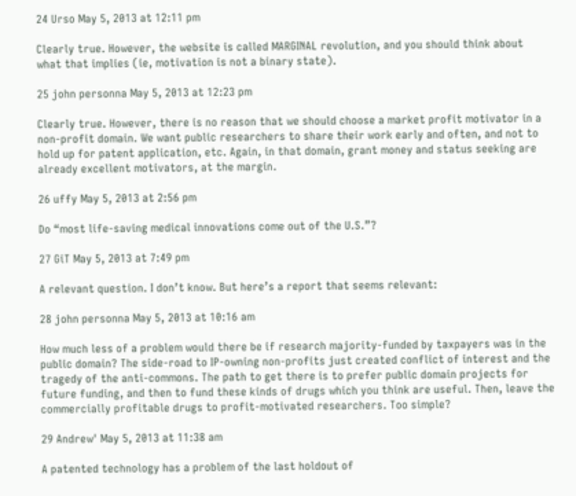24 Urso May 5, 2013 at 12:11 pm

Clearly true. However, the website is called MARGINAL revolution, and you should think about what that implies (ie, motivation is not a binary state).

25 john personna May 5, 2013 at 12:23 pm

Clearly true. However, there is no reason that we should choose a market profit motivator in a non-profit domain. We want public researchers to share their work early and often, and not to hold up for patent application, etc. Again, in that domain, grant money and status seeking are already excellent motivators, at the margin.

26 uffy May 5, 2013 at 2:56 pm

Do “most life-saving medical innovations come out of the U.S.”?

27 GiT May 5, 2013 at 7:49 pm

A relevant question. I don’t know. But here’s a report that seems relevant:

28 john personna May 5, 2013 at 10:16 am

How much less of a problem would there be if research majority-funded by taxpayers was in the public domain? The side-road to IP-owning non-profits just created conflict of interest and the tragedy of the anti-commons. The path to get there is to prefer public domain projects for future funding, and then to fund these kinds of drugs which you think are useful. Then, leave the commercially profitable drugs to profit-motivated researchers. Too simple?

29 Andrew' May 5, 2013 at 11:38 am

A patented technology has a problem of the last holdout of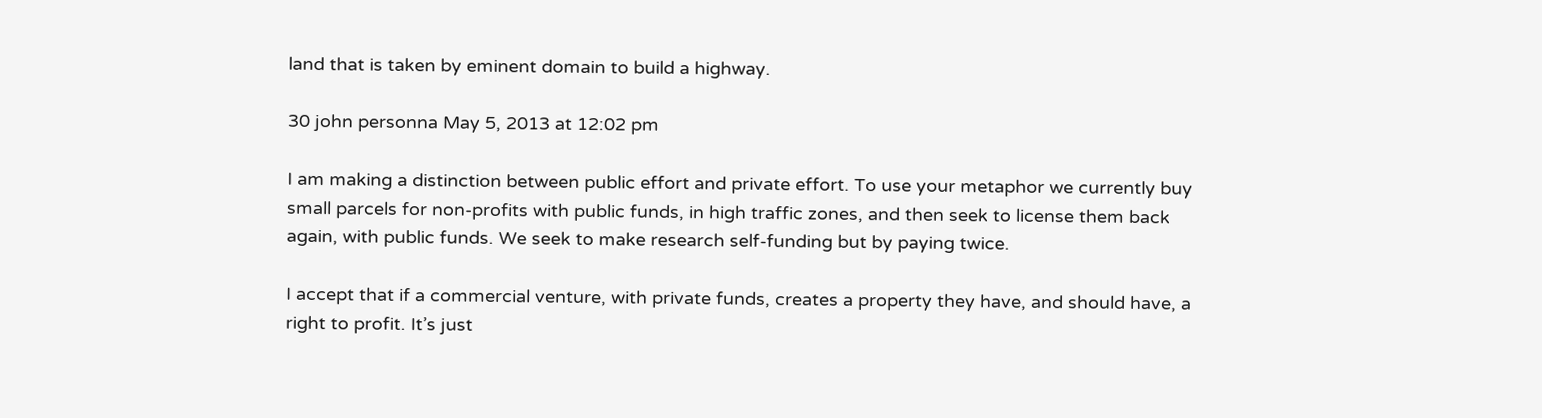land that is taken by eminent domain to build a highway.

30 john personna May 5, 2013 at 12:02 pm

I am making a distinction between public effort and private effort. To use your metaphor we currently buy small parcels for non-profits with public funds, in high traffic zones, and then seek to license them back again, with public funds. We seek to make research self-funding but by paying twice.

I accept that if a commercial venture, with private funds, creates a property they have, and should have, a right to profit. It’s just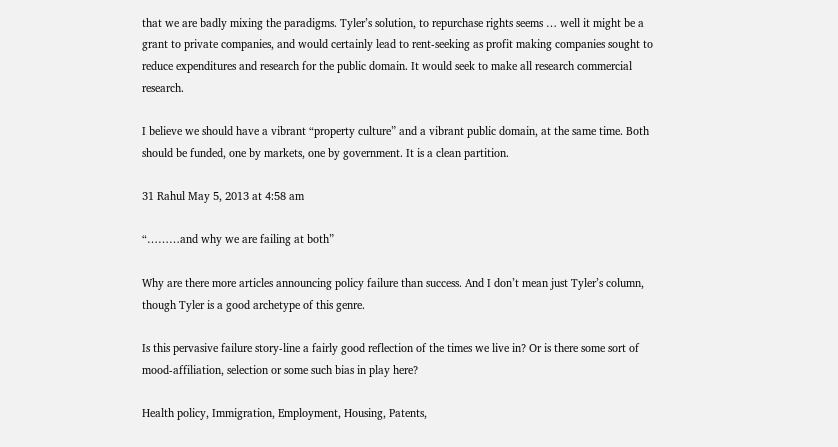that we are badly mixing the paradigms. Tyler’s solution, to repurchase rights seems … well it might be a grant to private companies, and would certainly lead to rent-seeking as profit making companies sought to reduce expenditures and research for the public domain. It would seek to make all research commercial research.

I believe we should have a vibrant “property culture” and a vibrant public domain, at the same time. Both should be funded, one by markets, one by government. It is a clean partition.

31 Rahul May 5, 2013 at 4:58 am

“………and why we are failing at both”

Why are there more articles announcing policy failure than success. And I don’t mean just Tyler’s column, though Tyler is a good archetype of this genre.

Is this pervasive failure story-line a fairly good reflection of the times we live in? Or is there some sort of mood-affiliation, selection or some such bias in play here?

Health policy, Immigration, Employment, Housing, Patents,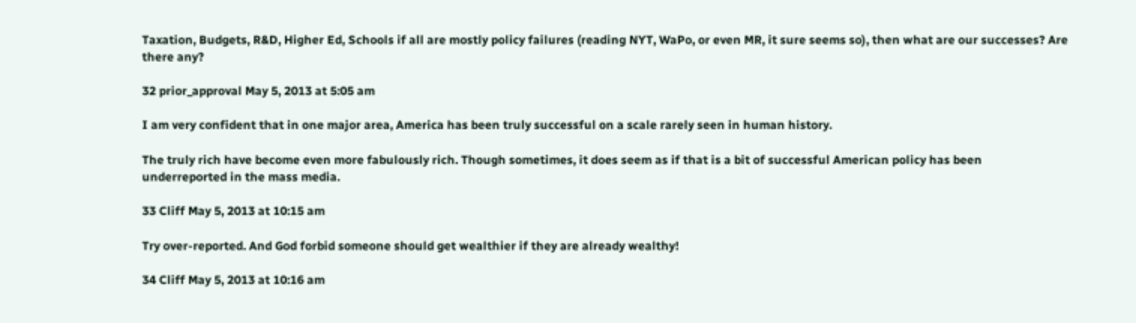Taxation, Budgets, R&D, Higher Ed, Schools if all are mostly policy failures (reading NYT, WaPo, or even MR, it sure seems so), then what are our successes? Are there any?

32 prior_approval May 5, 2013 at 5:05 am

I am very confident that in one major area, America has been truly successful on a scale rarely seen in human history.

The truly rich have become even more fabulously rich. Though sometimes, it does seem as if that is a bit of successful American policy has been underreported in the mass media.

33 Cliff May 5, 2013 at 10:15 am

Try over-reported. And God forbid someone should get wealthier if they are already wealthy!

34 Cliff May 5, 2013 at 10:16 am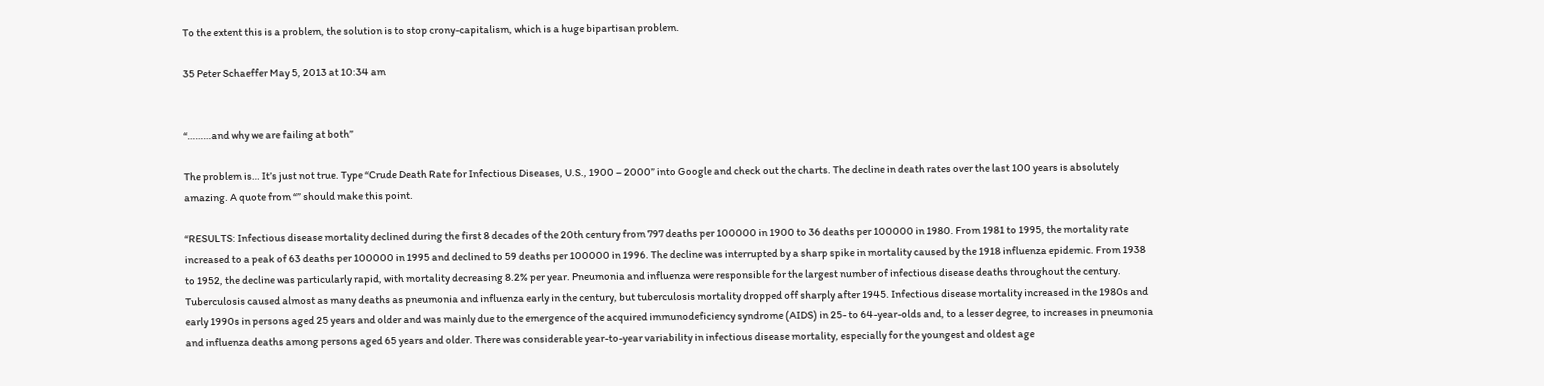To the extent this is a problem, the solution is to stop crony-capitalism, which is a huge bipartisan problem.

35 Peter Schaeffer May 5, 2013 at 10:34 am


“………and why we are failing at both”

The problem is… It’s just not true. Type “Crude Death Rate for Infectious Diseases, U.S., 1900 – 2000” into Google and check out the charts. The decline in death rates over the last 100 years is absolutely amazing. A quote from “” should make this point.

“RESULTS: Infectious disease mortality declined during the first 8 decades of the 20th century from 797 deaths per 100000 in 1900 to 36 deaths per 100000 in 1980. From 1981 to 1995, the mortality rate increased to a peak of 63 deaths per 100000 in 1995 and declined to 59 deaths per 100000 in 1996. The decline was interrupted by a sharp spike in mortality caused by the 1918 influenza epidemic. From 1938 to 1952, the decline was particularly rapid, with mortality decreasing 8.2% per year. Pneumonia and influenza were responsible for the largest number of infectious disease deaths throughout the century. Tuberculosis caused almost as many deaths as pneumonia and influenza early in the century, but tuberculosis mortality dropped off sharply after 1945. Infectious disease mortality increased in the 1980s and early 1990s in persons aged 25 years and older and was mainly due to the emergence of the acquired immunodeficiency syndrome (AIDS) in 25- to 64-year-olds and, to a lesser degree, to increases in pneumonia and influenza deaths among persons aged 65 years and older. There was considerable year-to-year variability in infectious disease mortality, especially for the youngest and oldest age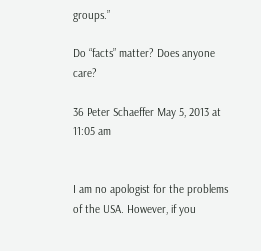groups.”

Do “facts” matter? Does anyone care?

36 Peter Schaeffer May 5, 2013 at 11:05 am


I am no apologist for the problems of the USA. However, if you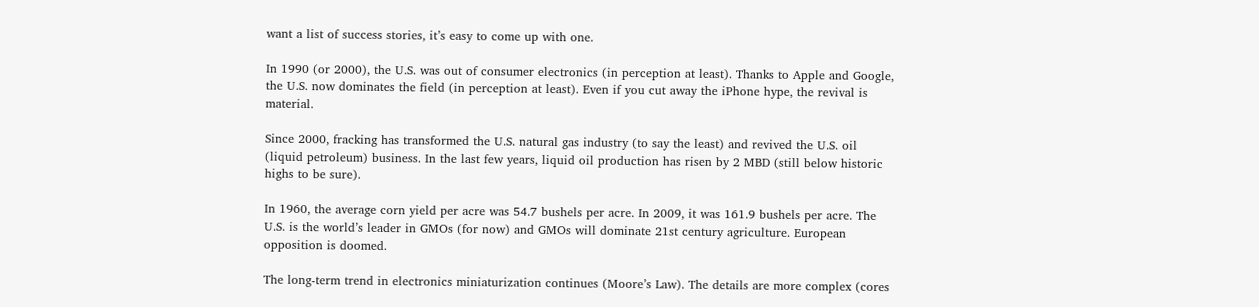want a list of success stories, it’s easy to come up with one.

In 1990 (or 2000), the U.S. was out of consumer electronics (in perception at least). Thanks to Apple and Google, the U.S. now dominates the field (in perception at least). Even if you cut away the iPhone hype, the revival is material.

Since 2000, fracking has transformed the U.S. natural gas industry (to say the least) and revived the U.S. oil (liquid petroleum) business. In the last few years, liquid oil production has risen by 2 MBD (still below historic highs to be sure).

In 1960, the average corn yield per acre was 54.7 bushels per acre. In 2009, it was 161.9 bushels per acre. The U.S. is the world’s leader in GMOs (for now) and GMOs will dominate 21st century agriculture. European opposition is doomed.

The long-term trend in electronics miniaturization continues (Moore’s Law). The details are more complex (cores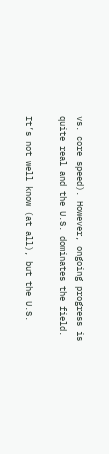vs. core speed). However, ongoing progress is quite real and the U.S. dominates the field.

It’s not well know (at all), but the U.S.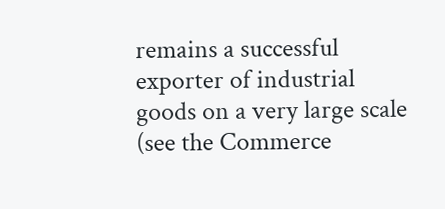remains a successful exporter of industrial goods on a very large scale (see the Commerce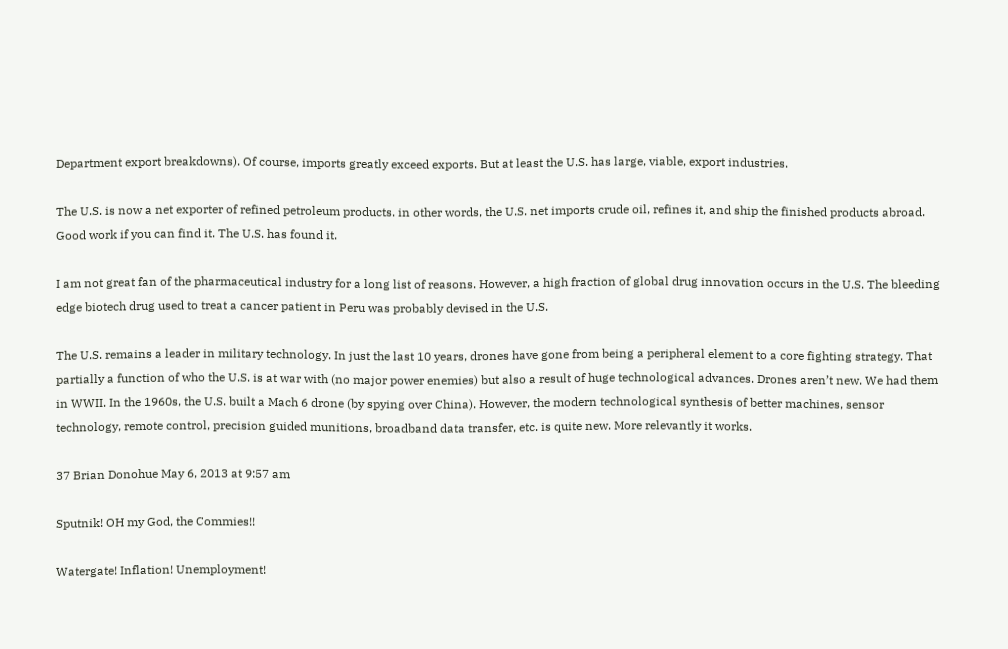Department export breakdowns). Of course, imports greatly exceed exports. But at least the U.S. has large, viable, export industries.

The U.S. is now a net exporter of refined petroleum products. in other words, the U.S. net imports crude oil, refines it, and ship the finished products abroad. Good work if you can find it. The U.S. has found it.

I am not great fan of the pharmaceutical industry for a long list of reasons. However, a high fraction of global drug innovation occurs in the U.S. The bleeding edge biotech drug used to treat a cancer patient in Peru was probably devised in the U.S.

The U.S. remains a leader in military technology. In just the last 10 years, drones have gone from being a peripheral element to a core fighting strategy. That partially a function of who the U.S. is at war with (no major power enemies) but also a result of huge technological advances. Drones aren’t new. We had them in WWII. In the 1960s, the U.S. built a Mach 6 drone (by spying over China). However, the modern technological synthesis of better machines, sensor technology, remote control, precision guided munitions, broadband data transfer, etc. is quite new. More relevantly it works.

37 Brian Donohue May 6, 2013 at 9:57 am

Sputnik! OH my God, the Commies!!

Watergate! Inflation! Unemployment!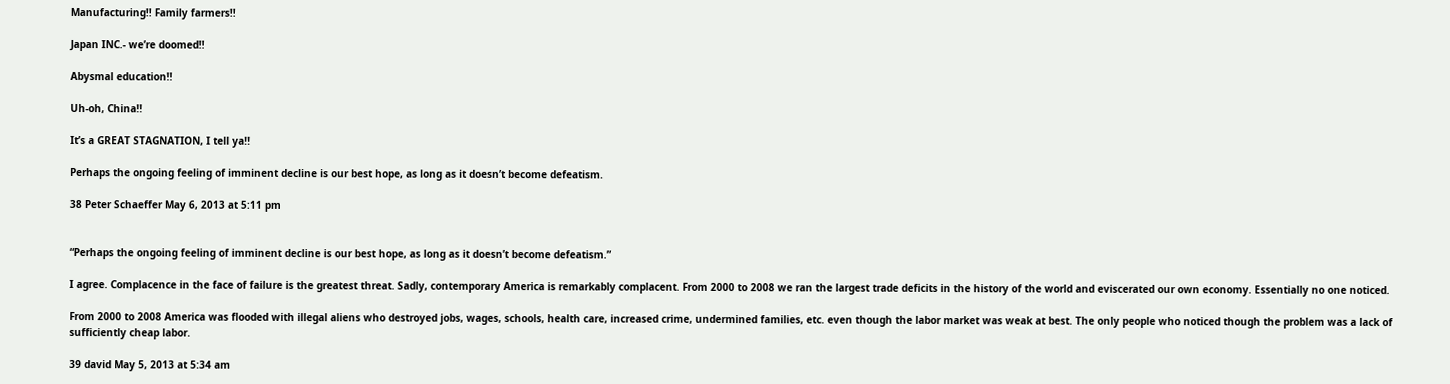Manufacturing!! Family farmers!!

Japan INC.- we’re doomed!!

Abysmal education!!

Uh-oh, China!!

It’s a GREAT STAGNATION, I tell ya!!

Perhaps the ongoing feeling of imminent decline is our best hope, as long as it doesn’t become defeatism.

38 Peter Schaeffer May 6, 2013 at 5:11 pm


“Perhaps the ongoing feeling of imminent decline is our best hope, as long as it doesn’t become defeatism.”

I agree. Complacence in the face of failure is the greatest threat. Sadly, contemporary America is remarkably complacent. From 2000 to 2008 we ran the largest trade deficits in the history of the world and eviscerated our own economy. Essentially no one noticed.

From 2000 to 2008 America was flooded with illegal aliens who destroyed jobs, wages, schools, health care, increased crime, undermined families, etc. even though the labor market was weak at best. The only people who noticed though the problem was a lack of sufficiently cheap labor.

39 david May 5, 2013 at 5:34 am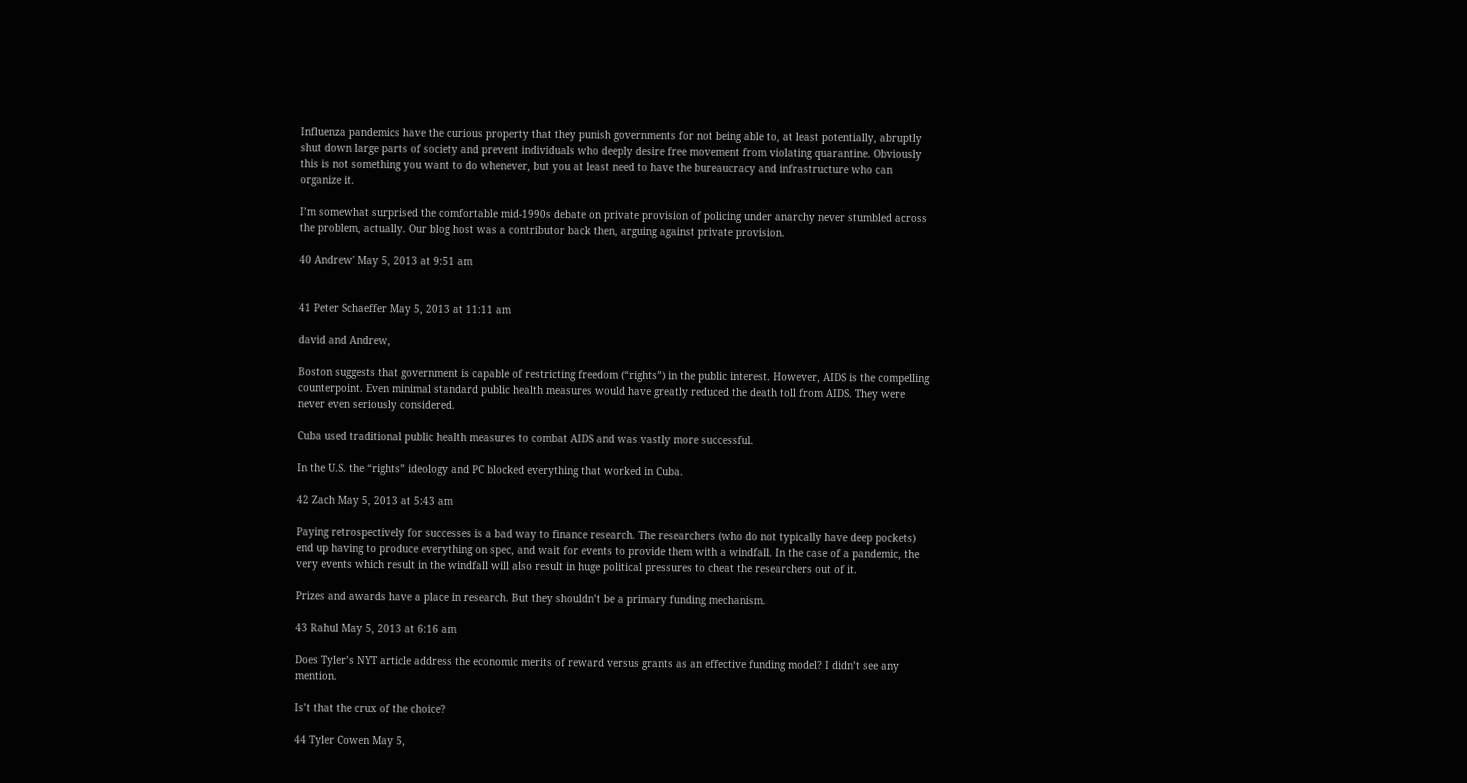Influenza pandemics have the curious property that they punish governments for not being able to, at least potentially, abruptly shut down large parts of society and prevent individuals who deeply desire free movement from violating quarantine. Obviously this is not something you want to do whenever, but you at least need to have the bureaucracy and infrastructure who can organize it.

I’m somewhat surprised the comfortable mid-1990s debate on private provision of policing under anarchy never stumbled across the problem, actually. Our blog host was a contributor back then, arguing against private provision.

40 Andrew' May 5, 2013 at 9:51 am


41 Peter Schaeffer May 5, 2013 at 11:11 am

david and Andrew,

Boston suggests that government is capable of restricting freedom (“rights”) in the public interest. However, AIDS is the compelling counterpoint. Even minimal standard public health measures would have greatly reduced the death toll from AIDS. They were never even seriously considered.

Cuba used traditional public health measures to combat AIDS and was vastly more successful.

In the U.S. the “rights” ideology and PC blocked everything that worked in Cuba.

42 Zach May 5, 2013 at 5:43 am

Paying retrospectively for successes is a bad way to finance research. The researchers (who do not typically have deep pockets) end up having to produce everything on spec, and wait for events to provide them with a windfall. In the case of a pandemic, the very events which result in the windfall will also result in huge political pressures to cheat the researchers out of it.

Prizes and awards have a place in research. But they shouldn’t be a primary funding mechanism.

43 Rahul May 5, 2013 at 6:16 am

Does Tyler’s NYT article address the economic merits of reward versus grants as an effective funding model? I didn’t see any mention.

Is’t that the crux of the choice?

44 Tyler Cowen May 5,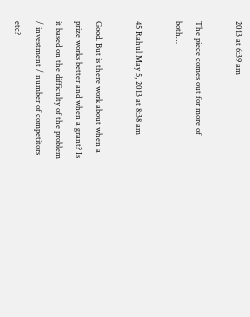2013 at 6:39 am

The piece comes out for more of both…

45 Rahul May 5, 2013 at 8:38 am

Good. But is there work about when a prize works better and when a grant? Is it based on the difficulty of the problem / investment / number of competitors etc?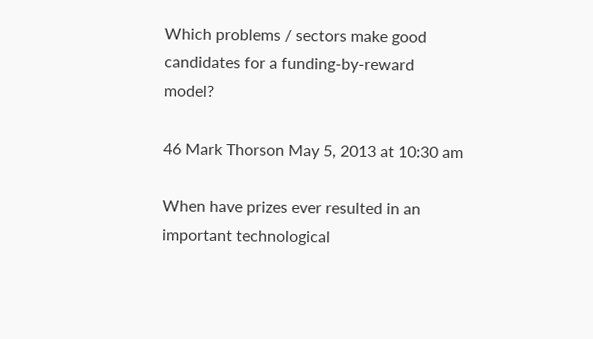Which problems / sectors make good candidates for a funding-by-reward model?

46 Mark Thorson May 5, 2013 at 10:30 am

When have prizes ever resulted in an important technological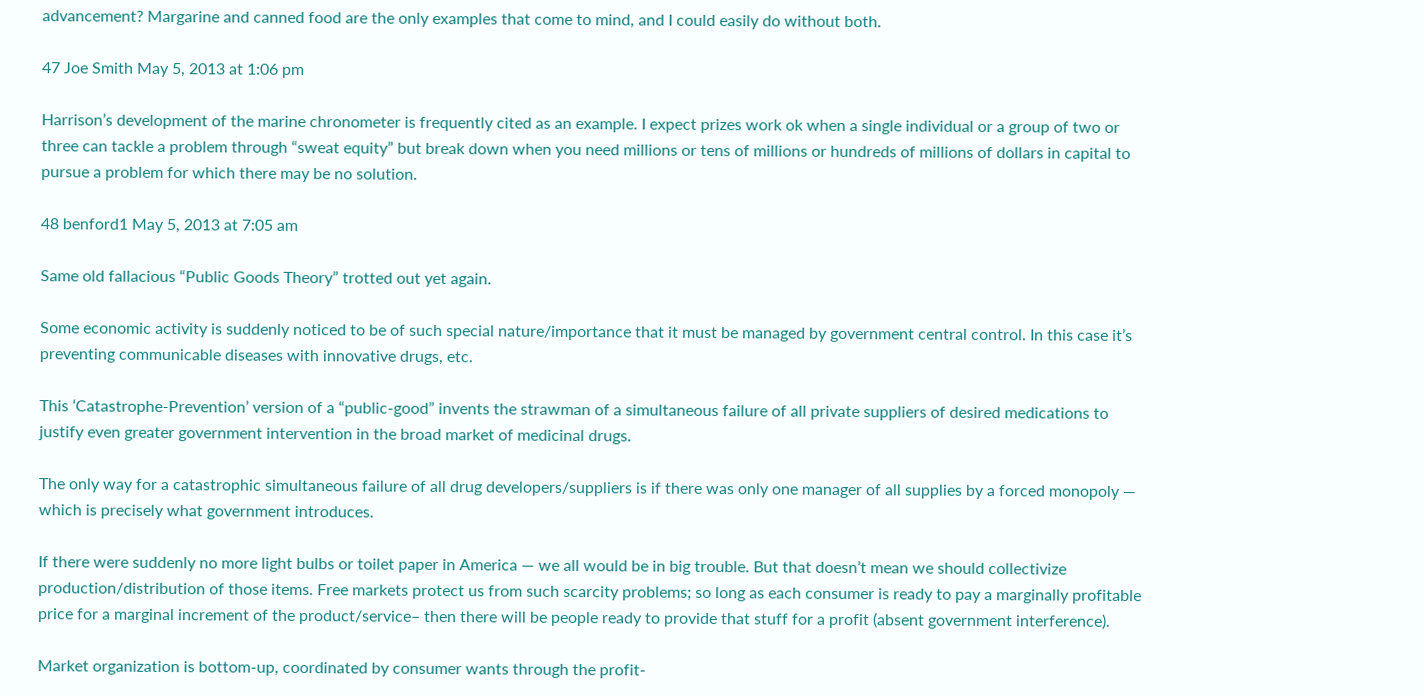advancement? Margarine and canned food are the only examples that come to mind, and I could easily do without both.

47 Joe Smith May 5, 2013 at 1:06 pm

Harrison’s development of the marine chronometer is frequently cited as an example. I expect prizes work ok when a single individual or a group of two or three can tackle a problem through “sweat equity” but break down when you need millions or tens of millions or hundreds of millions of dollars in capital to pursue a problem for which there may be no solution.

48 benford1 May 5, 2013 at 7:05 am

Same old fallacious “Public Goods Theory” trotted out yet again.

Some economic activity is suddenly noticed to be of such special nature/importance that it must be managed by government central control. In this case it’s preventing communicable diseases with innovative drugs, etc.

This ‘Catastrophe-Prevention’ version of a “public-good” invents the strawman of a simultaneous failure of all private suppliers of desired medications to justify even greater government intervention in the broad market of medicinal drugs.

The only way for a catastrophic simultaneous failure of all drug developers/suppliers is if there was only one manager of all supplies by a forced monopoly — which is precisely what government introduces.

If there were suddenly no more light bulbs or toilet paper in America — we all would be in big trouble. But that doesn’t mean we should collectivize production/distribution of those items. Free markets protect us from such scarcity problems; so long as each consumer is ready to pay a marginally profitable price for a marginal increment of the product/service– then there will be people ready to provide that stuff for a profit (absent government interference).

Market organization is bottom-up, coordinated by consumer wants through the profit-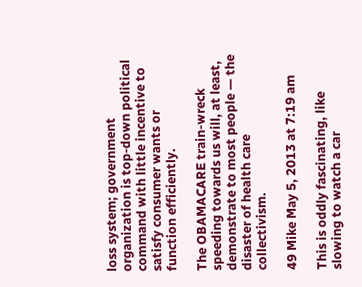loss system; government organization is top-down political command with little incentive to satisfy consumer wants or function efficiently.

The OBAMACARE train-wreck speeding towards us will, at least, demonstrate to most people — the disaster of health care collectivism.

49 Mike May 5, 2013 at 7:19 am

This is oddly fascinating, like slowing to watch a car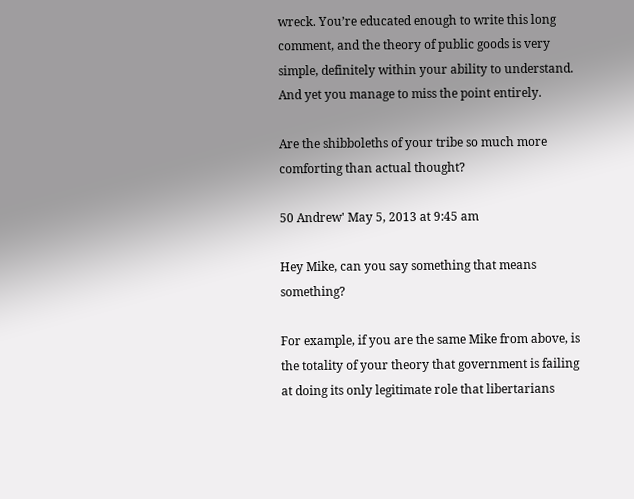wreck. You’re educated enough to write this long comment, and the theory of public goods is very simple, definitely within your ability to understand. And yet you manage to miss the point entirely.

Are the shibboleths of your tribe so much more comforting than actual thought?

50 Andrew' May 5, 2013 at 9:45 am

Hey Mike, can you say something that means something?

For example, if you are the same Mike from above, is the totality of your theory that government is failing at doing its only legitimate role that libertarians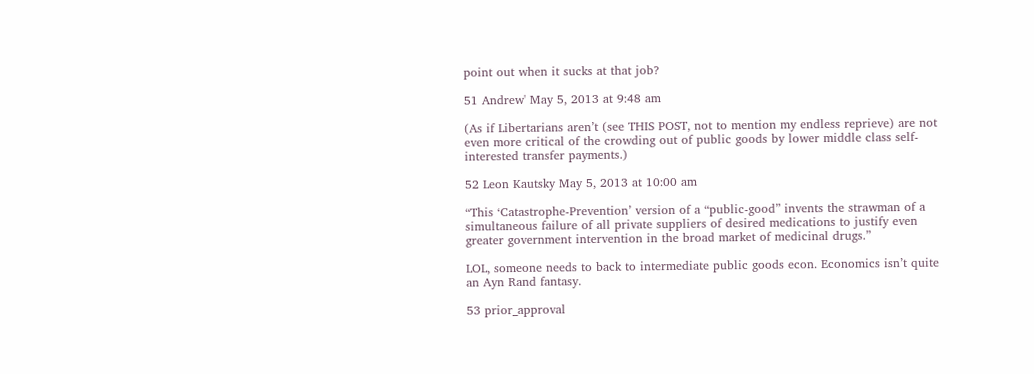point out when it sucks at that job?

51 Andrew' May 5, 2013 at 9:48 am

(As if Libertarians aren’t (see THIS POST, not to mention my endless reprieve) are not even more critical of the crowding out of public goods by lower middle class self-interested transfer payments.)

52 Leon Kautsky May 5, 2013 at 10:00 am

“This ‘Catastrophe-Prevention’ version of a “public-good” invents the strawman of a simultaneous failure of all private suppliers of desired medications to justify even greater government intervention in the broad market of medicinal drugs.”

LOL, someone needs to back to intermediate public goods econ. Economics isn’t quite an Ayn Rand fantasy.

53 prior_approval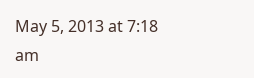May 5, 2013 at 7:18 am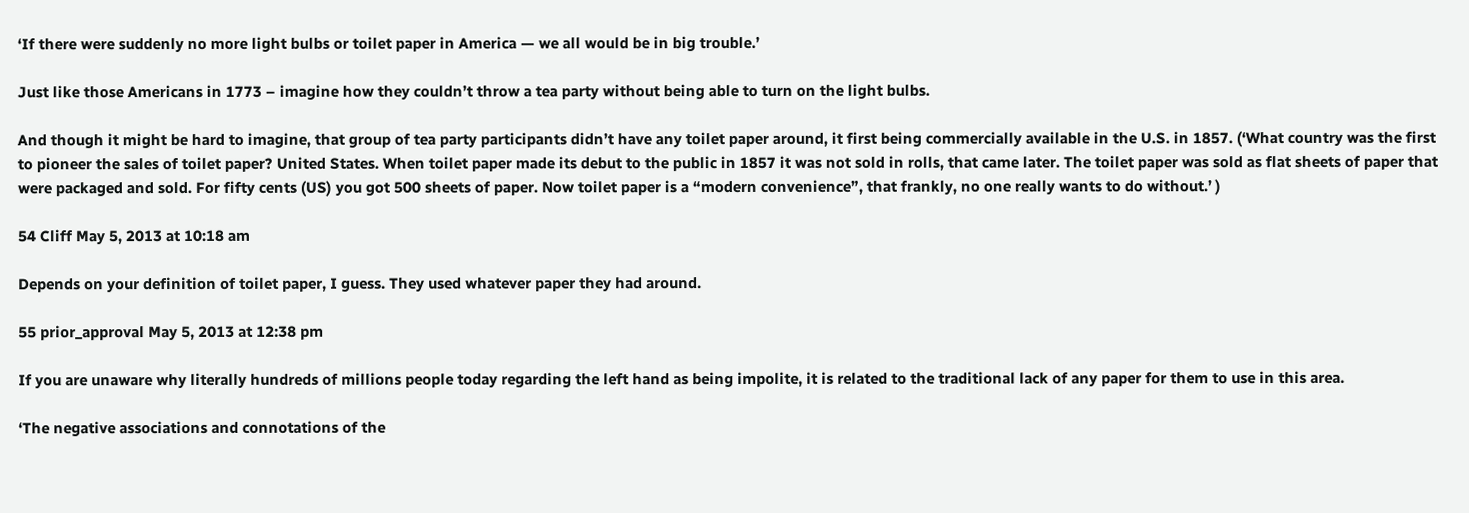‘If there were suddenly no more light bulbs or toilet paper in America — we all would be in big trouble.’

Just like those Americans in 1773 – imagine how they couldn’t throw a tea party without being able to turn on the light bulbs.

And though it might be hard to imagine, that group of tea party participants didn’t have any toilet paper around, it first being commercially available in the U.S. in 1857. (‘What country was the first to pioneer the sales of toilet paper? United States. When toilet paper made its debut to the public in 1857 it was not sold in rolls, that came later. The toilet paper was sold as flat sheets of paper that were packaged and sold. For fifty cents (US) you got 500 sheets of paper. Now toilet paper is a “modern convenience”, that frankly, no one really wants to do without.’ )

54 Cliff May 5, 2013 at 10:18 am

Depends on your definition of toilet paper, I guess. They used whatever paper they had around.

55 prior_approval May 5, 2013 at 12:38 pm

If you are unaware why literally hundreds of millions people today regarding the left hand as being impolite, it is related to the traditional lack of any paper for them to use in this area.

‘The negative associations and connotations of the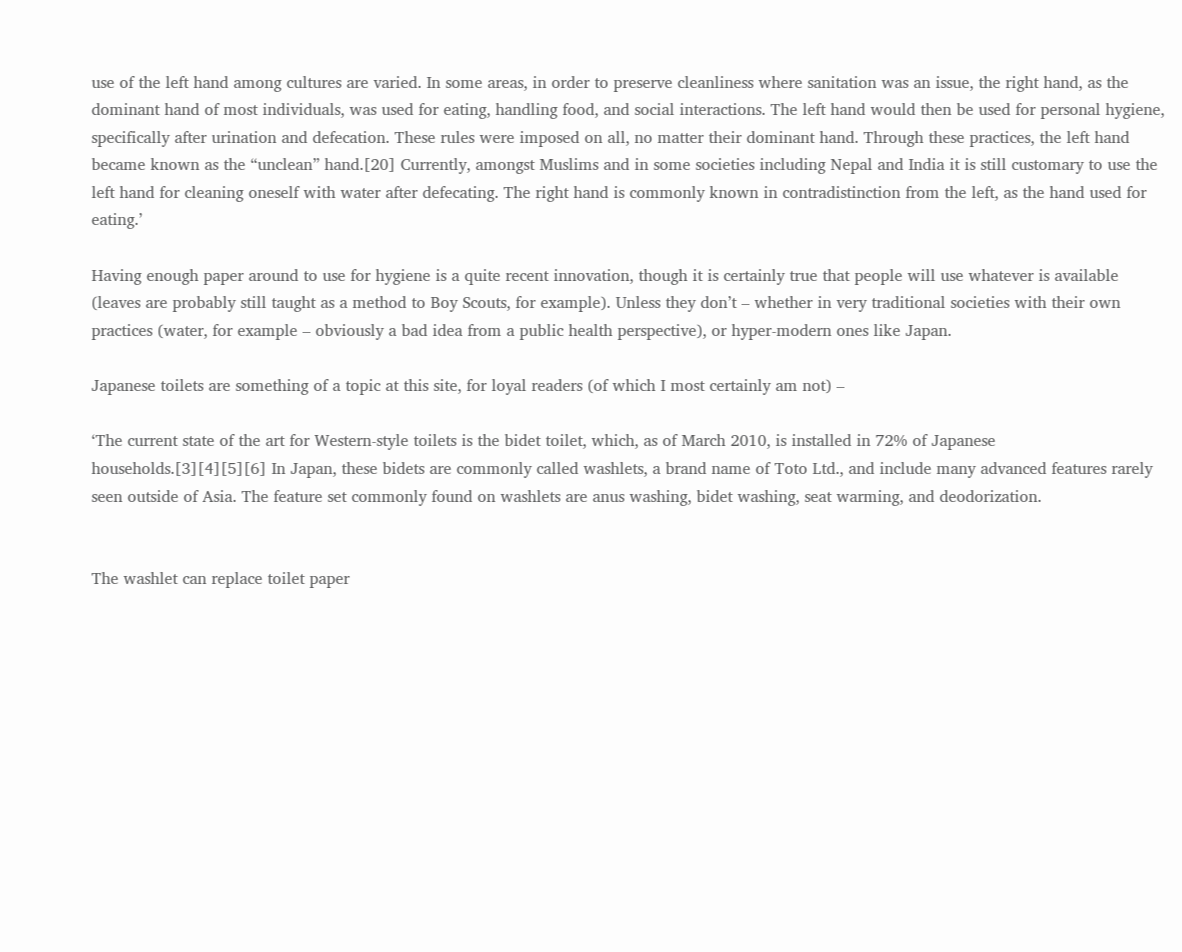use of the left hand among cultures are varied. In some areas, in order to preserve cleanliness where sanitation was an issue, the right hand, as the dominant hand of most individuals, was used for eating, handling food, and social interactions. The left hand would then be used for personal hygiene, specifically after urination and defecation. These rules were imposed on all, no matter their dominant hand. Through these practices, the left hand became known as the “unclean” hand.[20] Currently, amongst Muslims and in some societies including Nepal and India it is still customary to use the left hand for cleaning oneself with water after defecating. The right hand is commonly known in contradistinction from the left, as the hand used for eating.’

Having enough paper around to use for hygiene is a quite recent innovation, though it is certainly true that people will use whatever is available (leaves are probably still taught as a method to Boy Scouts, for example). Unless they don’t – whether in very traditional societies with their own practices (water, for example – obviously a bad idea from a public health perspective), or hyper-modern ones like Japan.

Japanese toilets are something of a topic at this site, for loyal readers (of which I most certainly am not) –

‘The current state of the art for Western-style toilets is the bidet toilet, which, as of March 2010, is installed in 72% of Japanese households.[3][4][5][6] In Japan, these bidets are commonly called washlets, a brand name of Toto Ltd., and include many advanced features rarely seen outside of Asia. The feature set commonly found on washlets are anus washing, bidet washing, seat warming, and deodorization.


The washlet can replace toilet paper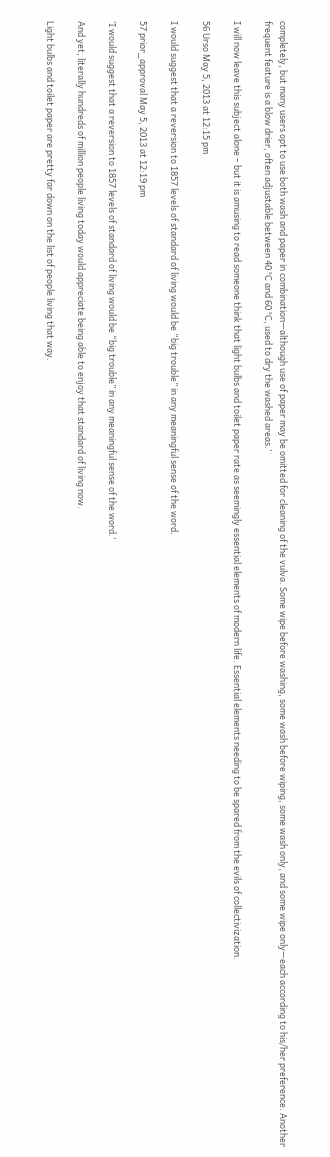completely, but many users opt to use both wash and paper in combination—although use of paper may be omitted for cleaning of the vulva. Some wipe before washing, some wash before wiping, some wash only, and some wipe only—each according to his/her preference. Another frequent feature is a blow drier, often adjustable between 40 °C and 60 °C, used to dry the washed areas.’

I will now leave this subject alone – but it is amusing to read someone think that light bulbs and toilet paper rate as seemingly essential elements of modern life. Essential elements needing to be spared from the evils of collectivization.

56 Urso May 5, 2013 at 12:15 pm

I would suggest that a reversion to 1857 levels of standard of living would be “big trouble” in any meaningful sense of the word.

57 prior_approval May 5, 2013 at 12:19 pm

‘I would suggest that a reversion to 1857 levels of standard of living would be “big trouble” in any meaningful sense of the word.’

And yet, literally hundreds of million people living today would appreciate being able to enjoy that standard of living now.

Light bulbs and toilet paper are pretty far down on the list of people living that way.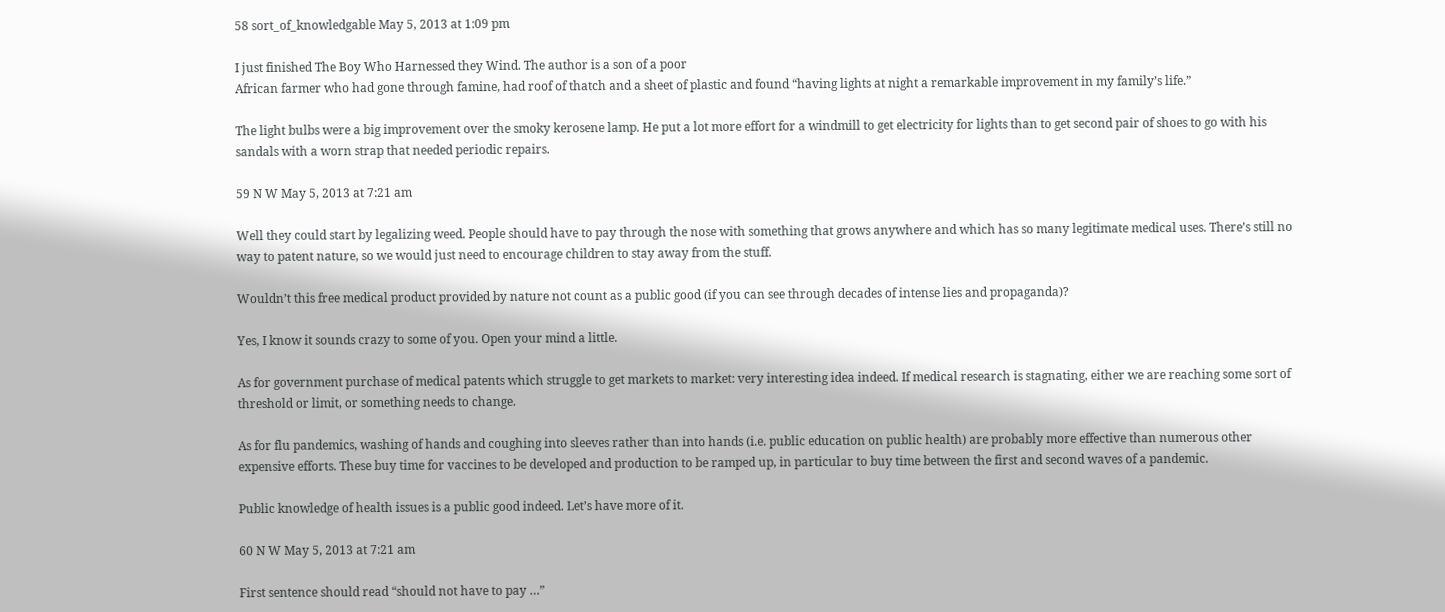58 sort_of_knowledgable May 5, 2013 at 1:09 pm

I just finished The Boy Who Harnessed they Wind. The author is a son of a poor
African farmer who had gone through famine, had roof of thatch and a sheet of plastic and found “having lights at night a remarkable improvement in my family’s life.”

The light bulbs were a big improvement over the smoky kerosene lamp. He put a lot more effort for a windmill to get electricity for lights than to get second pair of shoes to go with his sandals with a worn strap that needed periodic repairs.

59 N W May 5, 2013 at 7:21 am

Well they could start by legalizing weed. People should have to pay through the nose with something that grows anywhere and which has so many legitimate medical uses. There’s still no way to patent nature, so we would just need to encourage children to stay away from the stuff.

Wouldn’t this free medical product provided by nature not count as a public good (if you can see through decades of intense lies and propaganda)?

Yes, I know it sounds crazy to some of you. Open your mind a little.

As for government purchase of medical patents which struggle to get markets to market: very interesting idea indeed. If medical research is stagnating, either we are reaching some sort of threshold or limit, or something needs to change.

As for flu pandemics, washing of hands and coughing into sleeves rather than into hands (i.e. public education on public health) are probably more effective than numerous other expensive efforts. These buy time for vaccines to be developed and production to be ramped up, in particular to buy time between the first and second waves of a pandemic.

Public knowledge of health issues is a public good indeed. Let’s have more of it.

60 N W May 5, 2013 at 7:21 am

First sentence should read “should not have to pay …”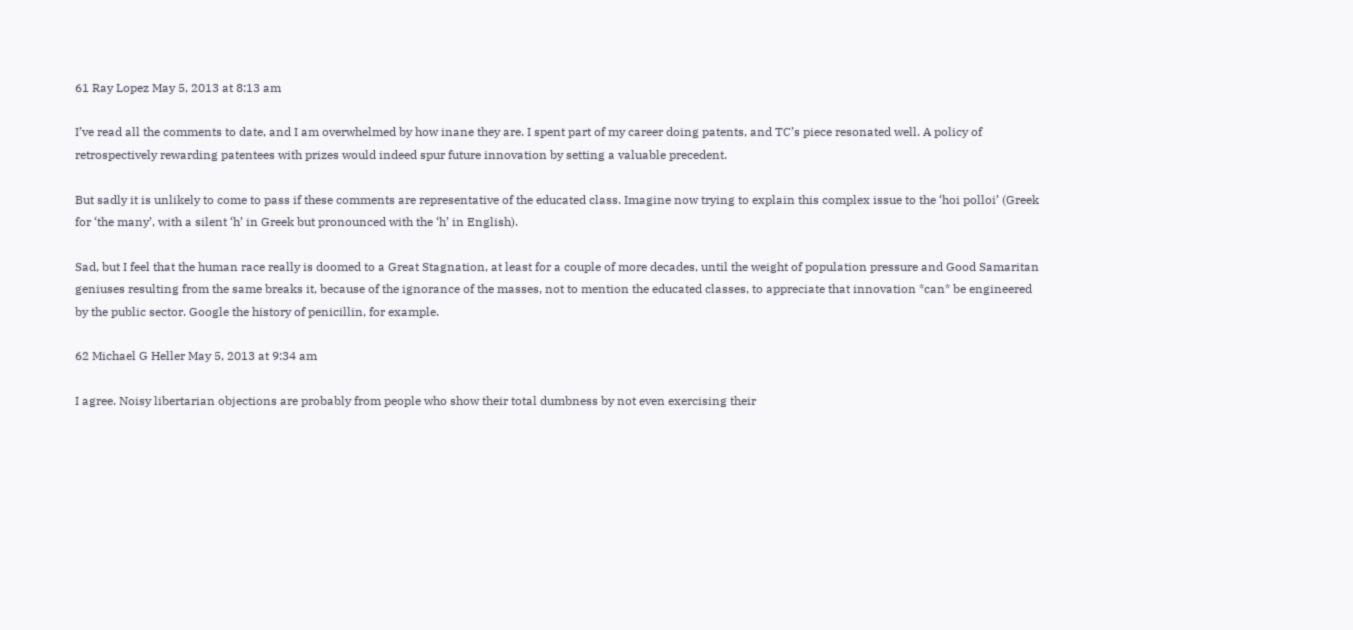61 Ray Lopez May 5, 2013 at 8:13 am

I’ve read all the comments to date, and I am overwhelmed by how inane they are. I spent part of my career doing patents, and TC’s piece resonated well. A policy of retrospectively rewarding patentees with prizes would indeed spur future innovation by setting a valuable precedent.

But sadly it is unlikely to come to pass if these comments are representative of the educated class. Imagine now trying to explain this complex issue to the ‘hoi polloi’ (Greek for ‘the many’, with a silent ‘h’ in Greek but pronounced with the ‘h’ in English).

Sad, but I feel that the human race really is doomed to a Great Stagnation, at least for a couple of more decades, until the weight of population pressure and Good Samaritan geniuses resulting from the same breaks it, because of the ignorance of the masses, not to mention the educated classes, to appreciate that innovation *can* be engineered by the public sector. Google the history of penicillin, for example.

62 Michael G Heller May 5, 2013 at 9:34 am

I agree. Noisy libertarian objections are probably from people who show their total dumbness by not even exercising their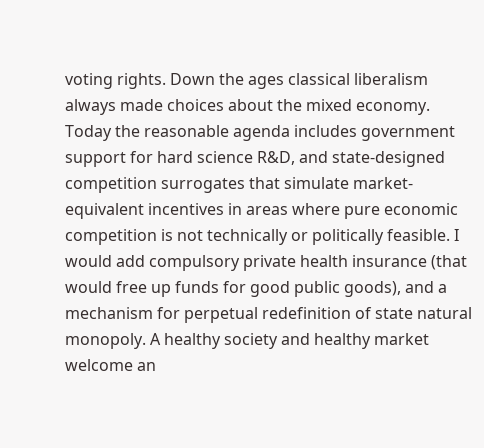voting rights. Down the ages classical liberalism always made choices about the mixed economy. Today the reasonable agenda includes government support for hard science R&D, and state-designed competition surrogates that simulate market-equivalent incentives in areas where pure economic competition is not technically or politically feasible. I would add compulsory private health insurance (that would free up funds for good public goods), and a mechanism for perpetual redefinition of state natural monopoly. A healthy society and healthy market welcome an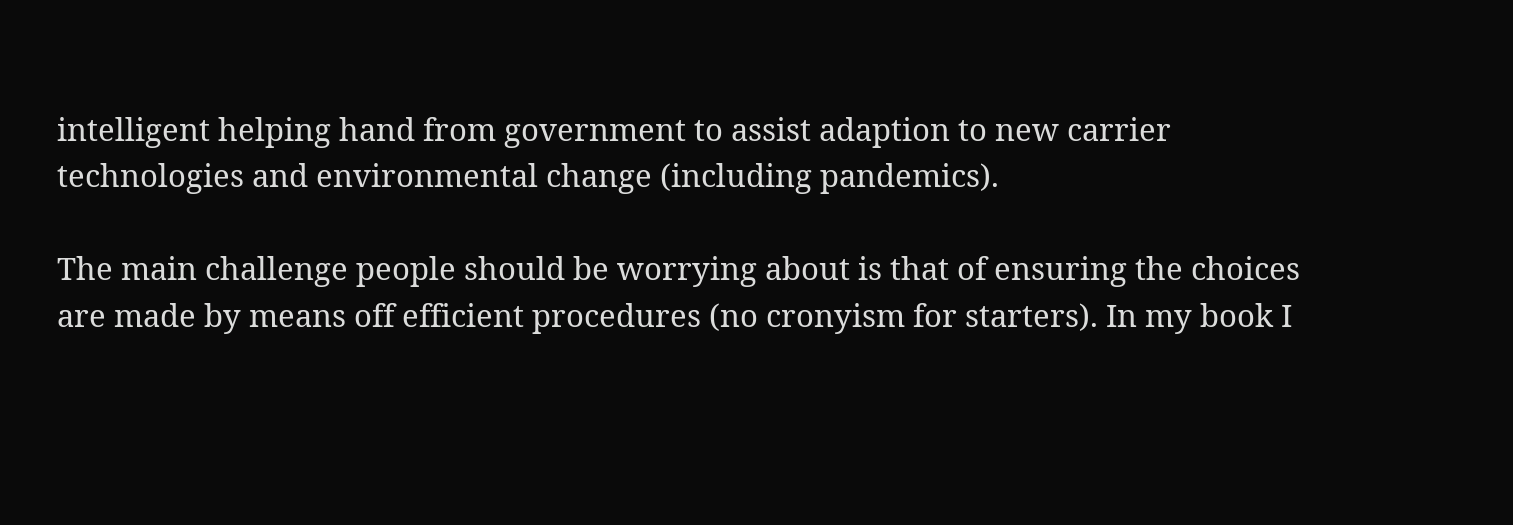intelligent helping hand from government to assist adaption to new carrier technologies and environmental change (including pandemics).

The main challenge people should be worrying about is that of ensuring the choices are made by means off efficient procedures (no cronyism for starters). In my book I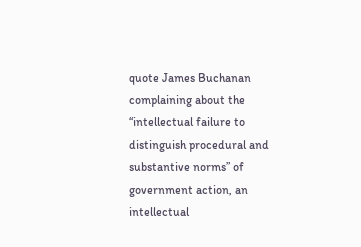quote James Buchanan complaining about the “intellectual failure to distinguish procedural and substantive norms” of government action, an intellectual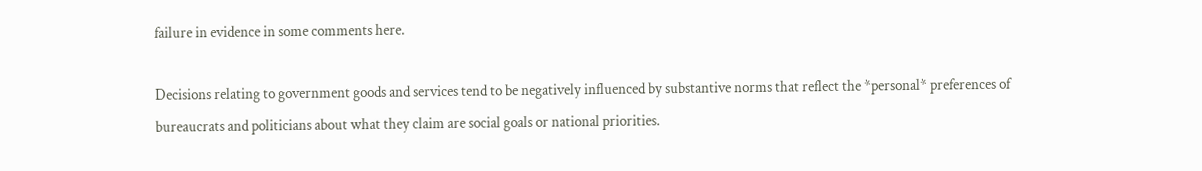failure in evidence in some comments here.

Decisions relating to government goods and services tend to be negatively influenced by substantive norms that reflect the *personal* preferences of bureaucrats and politicians about what they claim are social goals or national priorities.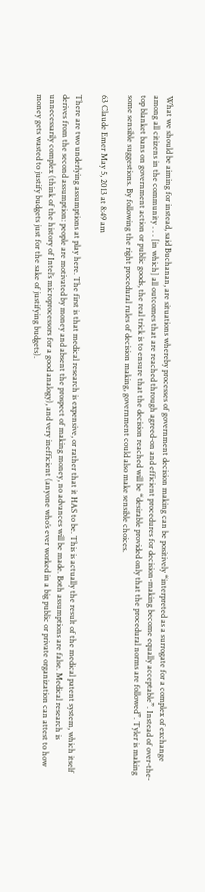What we should be aiming for instead, said Buchanan, are situations whereby processes of government decision making can be positively “interpreted as a surrogate for a complex of exchange among all citizens in the community . . . [in which] all outcomes that are reached through agreed-on and efficient procedures for decision-making become equally acceptable”. Instead of over-the-top blanket bans on government action or public goods, the real trick is to ensure that the decision reached will be “desirable provided only that the procedural norms are followed”. Tyler is making some sensible suggestions. By following the right procedural rules of decision making, government could also make sensible choices.

63 Claude Emer May 5, 2013 at 8:49 am

There are two underlying assumptions at play here. The first is that medical research is expensive, or rather that it HAS to be. This is actually the result of the medical patent system, which itself derives from the second assumption: people are motivated by money and absent the prospect of making money, no advances will be made. Both assumptions are false. Medical research is unnecessarily complex (think of the history of Intel’s microprocessors for a good analogy), and very inefficient (anyone who’s ever worked in a big public or private organization can attest to how money gets wasted to justify budgets just for the sake of justifying budgets).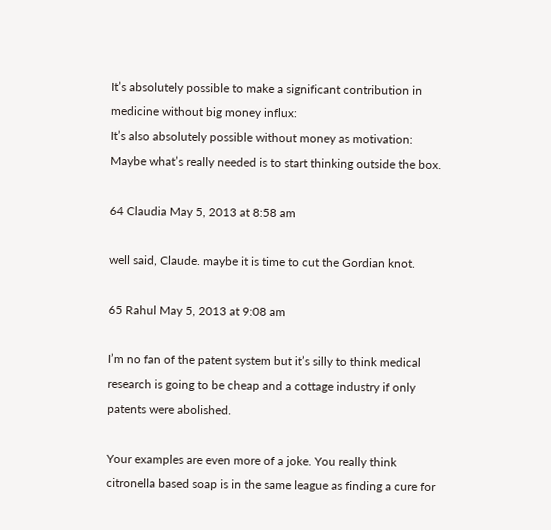It’s absolutely possible to make a significant contribution in medicine without big money influx:
It’s also absolutely possible without money as motivation:
Maybe what’s really needed is to start thinking outside the box.

64 Claudia May 5, 2013 at 8:58 am

well said, Claude. maybe it is time to cut the Gordian knot.

65 Rahul May 5, 2013 at 9:08 am

I’m no fan of the patent system but it’s silly to think medical research is going to be cheap and a cottage industry if only patents were abolished.

Your examples are even more of a joke. You really think citronella based soap is in the same league as finding a cure for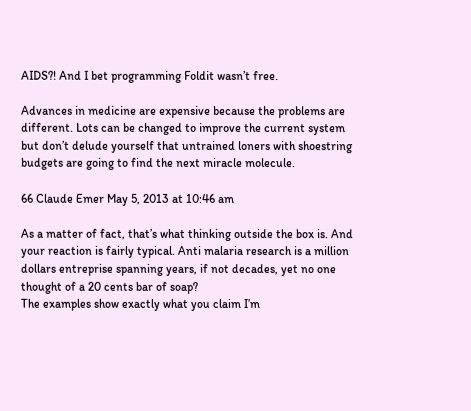AIDS?! And I bet programming Foldit wasn’t free.

Advances in medicine are expensive because the problems are different. Lots can be changed to improve the current system but don’t delude yourself that untrained loners with shoestring budgets are going to find the next miracle molecule.

66 Claude Emer May 5, 2013 at 10:46 am

As a matter of fact, that’s what thinking outside the box is. And your reaction is fairly typical. Anti malaria research is a million dollars entreprise spanning years, if not decades, yet no one thought of a 20 cents bar of soap?
The examples show exactly what you claim I’m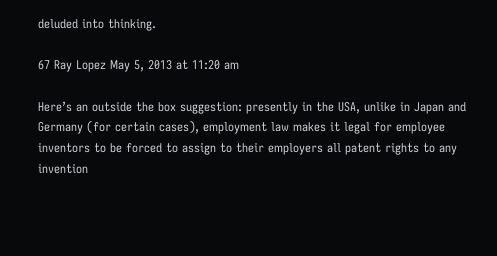deluded into thinking.

67 Ray Lopez May 5, 2013 at 11:20 am

Here’s an outside the box suggestion: presently in the USA, unlike in Japan and Germany (for certain cases), employment law makes it legal for employee inventors to be forced to assign to their employers all patent rights to any invention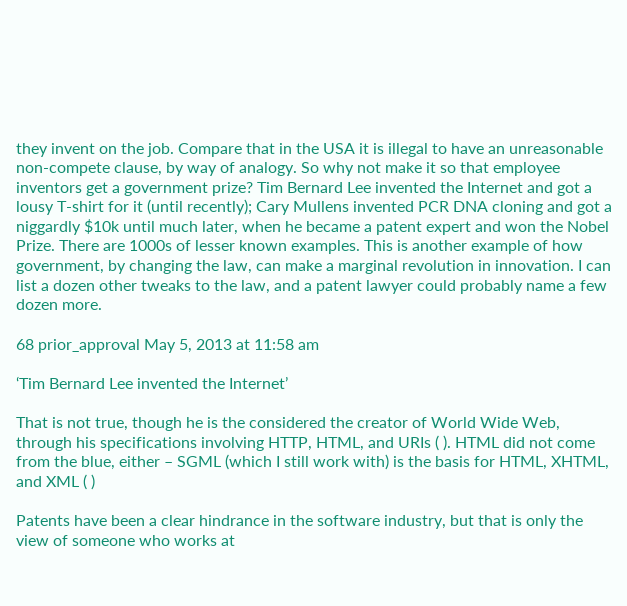they invent on the job. Compare that in the USA it is illegal to have an unreasonable non-compete clause, by way of analogy. So why not make it so that employee inventors get a government prize? Tim Bernard Lee invented the Internet and got a lousy T-shirt for it (until recently); Cary Mullens invented PCR DNA cloning and got a niggardly $10k until much later, when he became a patent expert and won the Nobel Prize. There are 1000s of lesser known examples. This is another example of how government, by changing the law, can make a marginal revolution in innovation. I can list a dozen other tweaks to the law, and a patent lawyer could probably name a few dozen more.

68 prior_approval May 5, 2013 at 11:58 am

‘Tim Bernard Lee invented the Internet’

That is not true, though he is the considered the creator of World Wide Web, through his specifications involving HTTP, HTML, and URIs ( ). HTML did not come from the blue, either – SGML (which I still work with) is the basis for HTML, XHTML, and XML ( )

Patents have been a clear hindrance in the software industry, but that is only the view of someone who works at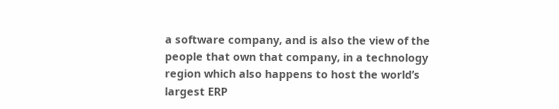a software company, and is also the view of the people that own that company, in a technology region which also happens to host the world’s largest ERP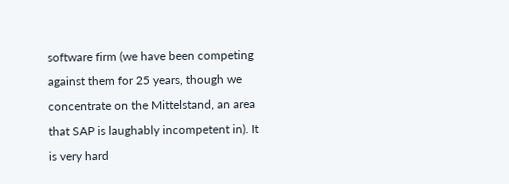software firm (we have been competing against them for 25 years, though we concentrate on the Mittelstand, an area that SAP is laughably incompetent in). It is very hard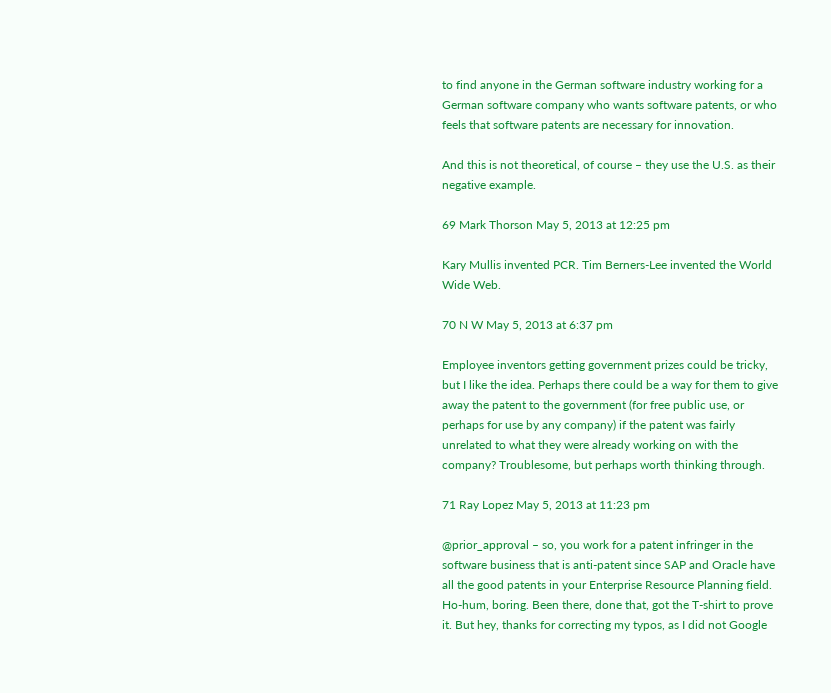to find anyone in the German software industry working for a German software company who wants software patents, or who feels that software patents are necessary for innovation.

And this is not theoretical, of course – they use the U.S. as their negative example.

69 Mark Thorson May 5, 2013 at 12:25 pm

Kary Mullis invented PCR. Tim Berners-Lee invented the World Wide Web.

70 N W May 5, 2013 at 6:37 pm

Employee inventors getting government prizes could be tricky, but I like the idea. Perhaps there could be a way for them to give away the patent to the government (for free public use, or perhaps for use by any company) if the patent was fairly unrelated to what they were already working on with the company? Troublesome, but perhaps worth thinking through.

71 Ray Lopez May 5, 2013 at 11:23 pm

@prior_approval – so, you work for a patent infringer in the software business that is anti-patent since SAP and Oracle have all the good patents in your Enterprise Resource Planning field. Ho-hum, boring. Been there, done that, got the T-shirt to prove it. But hey, thanks for correcting my typos, as I did not Google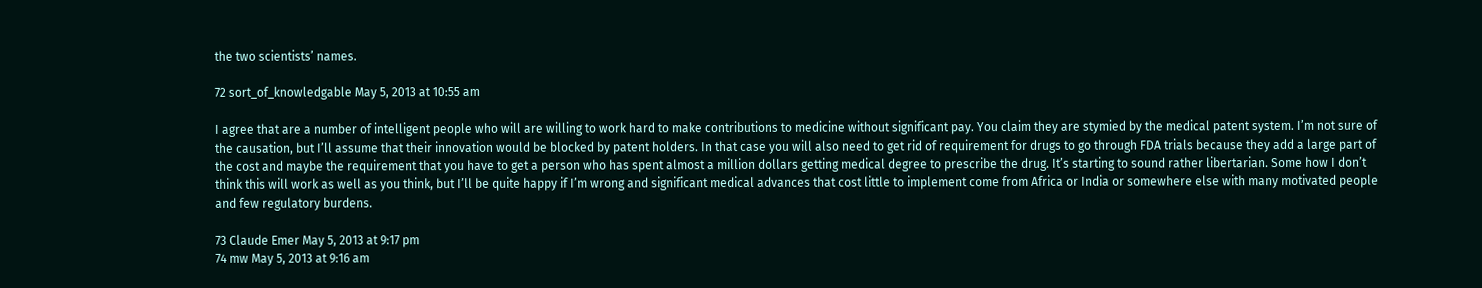the two scientists’ names.

72 sort_of_knowledgable May 5, 2013 at 10:55 am

I agree that are a number of intelligent people who will are willing to work hard to make contributions to medicine without significant pay. You claim they are stymied by the medical patent system. I’m not sure of the causation, but I’ll assume that their innovation would be blocked by patent holders. In that case you will also need to get rid of requirement for drugs to go through FDA trials because they add a large part of the cost and maybe the requirement that you have to get a person who has spent almost a million dollars getting medical degree to prescribe the drug. It’s starting to sound rather libertarian. Some how I don’t think this will work as well as you think, but I’ll be quite happy if I’m wrong and significant medical advances that cost little to implement come from Africa or India or somewhere else with many motivated people and few regulatory burdens.

73 Claude Emer May 5, 2013 at 9:17 pm
74 mw May 5, 2013 at 9:16 am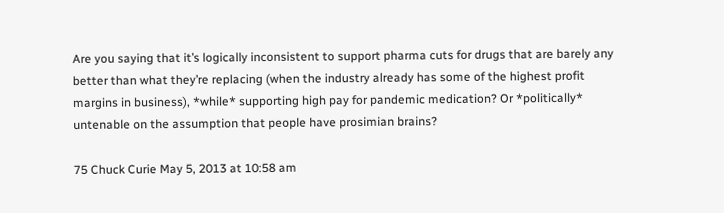Are you saying that it’s logically inconsistent to support pharma cuts for drugs that are barely any better than what they’re replacing (when the industry already has some of the highest profit margins in business), *while* supporting high pay for pandemic medication? Or *politically* untenable on the assumption that people have prosimian brains?

75 Chuck Curie May 5, 2013 at 10:58 am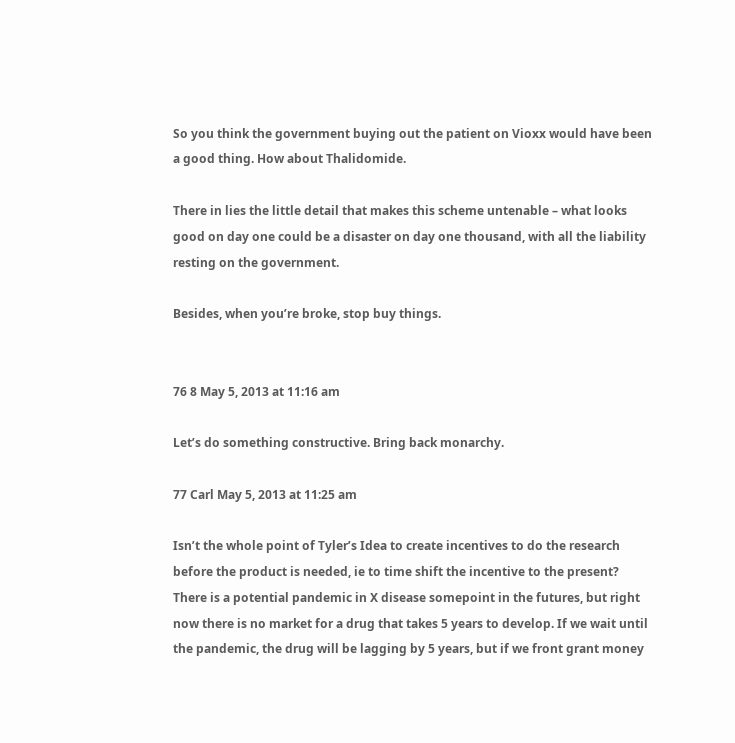So you think the government buying out the patient on Vioxx would have been a good thing. How about Thalidomide.

There in lies the little detail that makes this scheme untenable – what looks good on day one could be a disaster on day one thousand, with all the liability resting on the government.

Besides, when you’re broke, stop buy things.


76 8 May 5, 2013 at 11:16 am

Let’s do something constructive. Bring back monarchy.

77 Carl May 5, 2013 at 11:25 am

Isn’t the whole point of Tyler’s Idea to create incentives to do the research before the product is needed, ie to time shift the incentive to the present? There is a potential pandemic in X disease somepoint in the futures, but right now there is no market for a drug that takes 5 years to develop. If we wait until the pandemic, the drug will be lagging by 5 years, but if we front grant money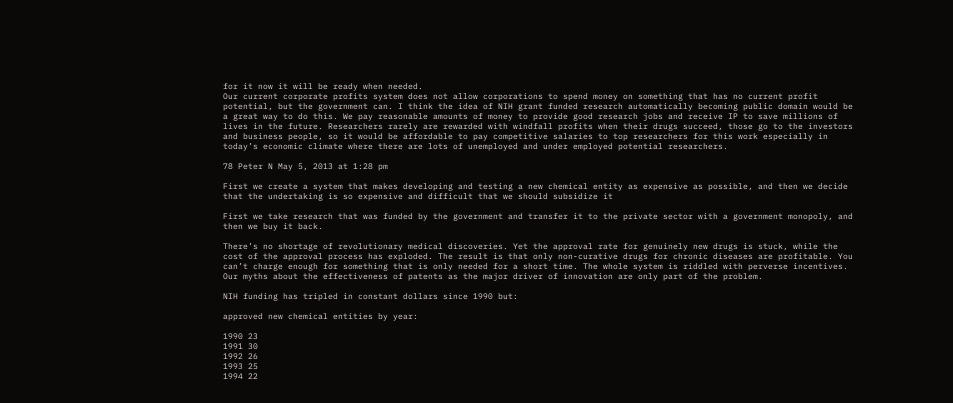for it now it will be ready when needed.
Our current corporate profits system does not allow corporations to spend money on something that has no current profit potential, but the government can. I think the idea of NIH grant funded research automatically becoming public domain would be a great way to do this. We pay reasonable amounts of money to provide good research jobs and receive IP to save millions of lives in the future. Researchers rarely are rewarded with windfall profits when their drugs succeed, those go to the investors and business people, so it would be affordable to pay competitive salaries to top researchers for this work especially in today’s economic climate where there are lots of unemployed and under employed potential researchers.

78 Peter N May 5, 2013 at 1:28 pm

First we create a system that makes developing and testing a new chemical entity as expensive as possible, and then we decide that the undertaking is so expensive and difficult that we should subsidize it

First we take research that was funded by the government and transfer it to the private sector with a government monopoly, and then we buy it back.

There’s no shortage of revolutionary medical discoveries. Yet the approval rate for genuinely new drugs is stuck, while the cost of the approval process has exploded. The result is that only non-curative drugs for chronic diseases are profitable. You can’t charge enough for something that is only needed for a short time. The whole system is riddled with perverse incentives. Our myths about the effectiveness of patents as the major driver of innovation are only part of the problem.

NIH funding has tripled in constant dollars since 1990 but:

approved new chemical entities by year:

1990 23
1991 30
1992 26
1993 25
1994 22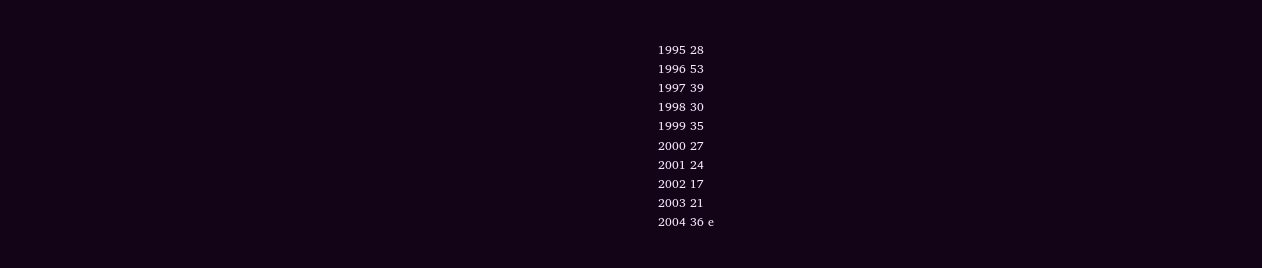1995 28
1996 53
1997 39
1998 30
1999 35
2000 27
2001 24
2002 17
2003 21
2004 36 e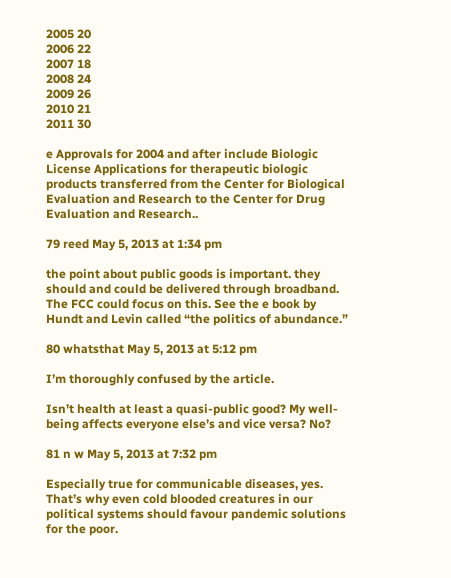2005 20
2006 22
2007 18
2008 24
2009 26
2010 21
2011 30

e Approvals for 2004 and after include Biologic License Applications for therapeutic biologic products transferred from the Center for Biological Evaluation and Research to the Center for Drug Evaluation and Research..

79 reed May 5, 2013 at 1:34 pm

the point about public goods is important. they should and could be delivered through broadband. The FCC could focus on this. See the e book by Hundt and Levin called “the politics of abundance.”

80 whatsthat May 5, 2013 at 5:12 pm

I’m thoroughly confused by the article.

Isn’t health at least a quasi-public good? My well-being affects everyone else’s and vice versa? No?

81 n w May 5, 2013 at 7:32 pm

Especially true for communicable diseases, yes. That’s why even cold blooded creatures in our political systems should favour pandemic solutions for the poor.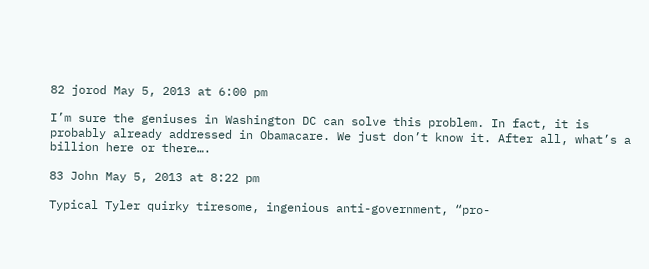82 jorod May 5, 2013 at 6:00 pm

I’m sure the geniuses in Washington DC can solve this problem. In fact, it is probably already addressed in Obamacare. We just don’t know it. After all, what’s a billion here or there….

83 John May 5, 2013 at 8:22 pm

Typical Tyler quirky tiresome, ingenious anti-government, “pro-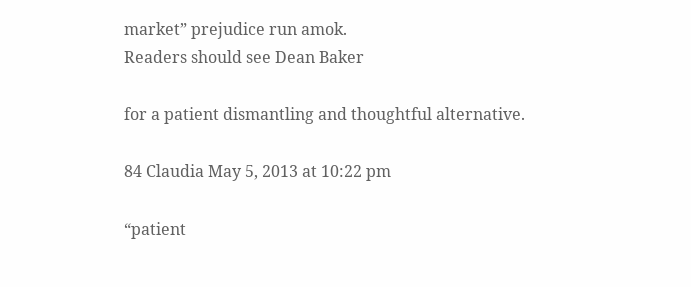market” prejudice run amok.
Readers should see Dean Baker

for a patient dismantling and thoughtful alternative.

84 Claudia May 5, 2013 at 10:22 pm

“patient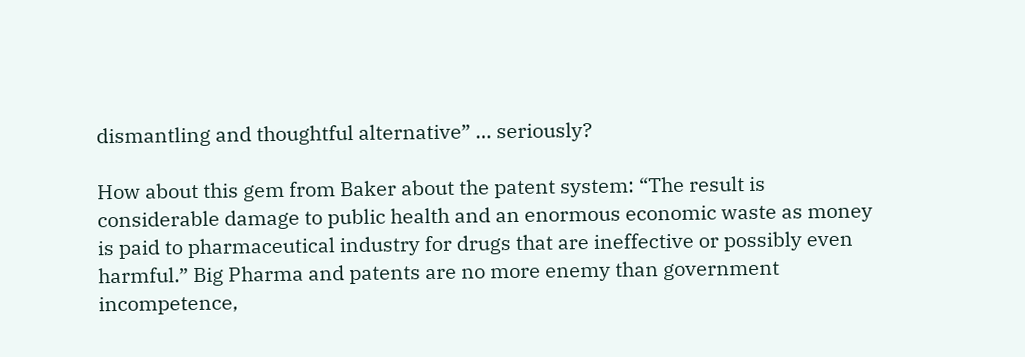dismantling and thoughtful alternative” … seriously?

How about this gem from Baker about the patent system: “The result is considerable damage to public health and an enormous economic waste as money is paid to pharmaceutical industry for drugs that are ineffective or possibly even harmful.” Big Pharma and patents are no more enemy than government incompetence,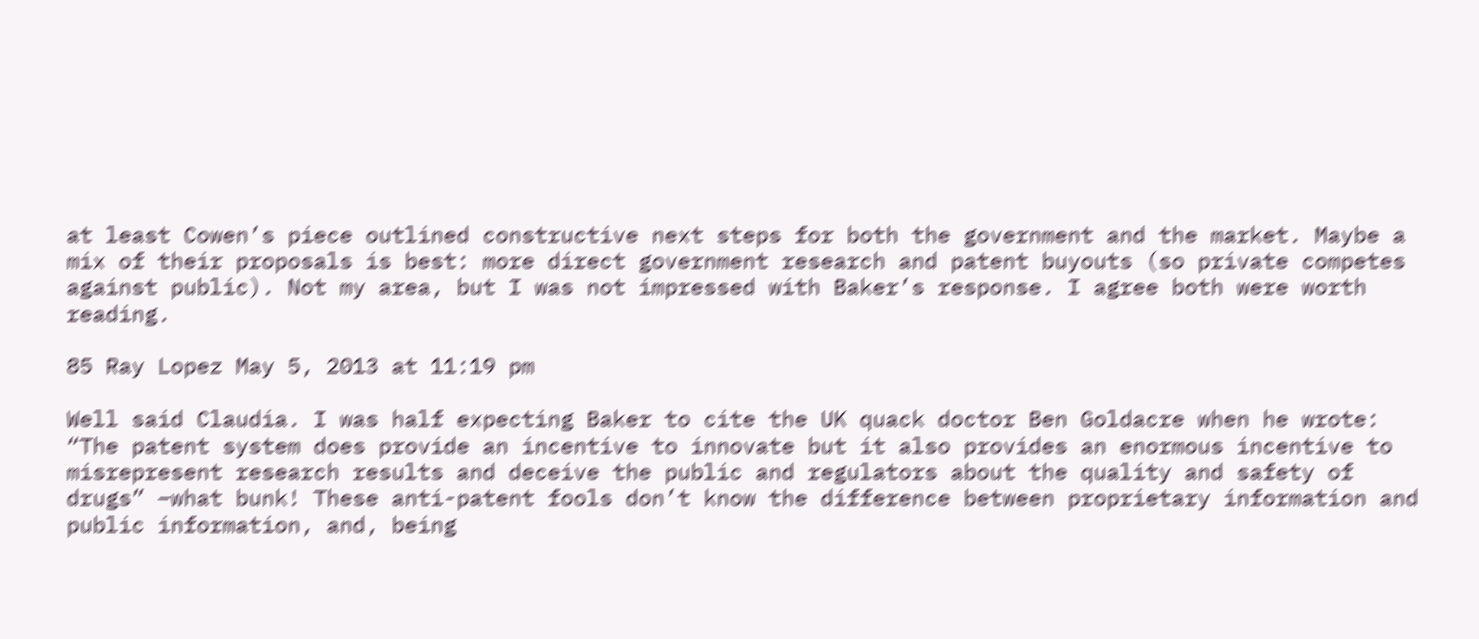at least Cowen’s piece outlined constructive next steps for both the government and the market. Maybe a mix of their proposals is best: more direct government research and patent buyouts (so private competes against public). Not my area, but I was not impressed with Baker’s response. I agree both were worth reading.

85 Ray Lopez May 5, 2013 at 11:19 pm

Well said Claudia. I was half expecting Baker to cite the UK quack doctor Ben Goldacre when he wrote: “The patent system does provide an incentive to innovate but it also provides an enormous incentive to misrepresent research results and deceive the public and regulators about the quality and safety of drugs” –what bunk! These anti-patent fools don’t know the difference between proprietary information and public information, and, being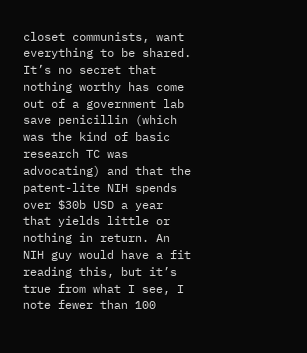closet communists, want everything to be shared. It’s no secret that nothing worthy has come out of a government lab save penicillin (which was the kind of basic research TC was advocating) and that the patent-lite NIH spends over $30b USD a year that yields little or nothing in return. An NIH guy would have a fit reading this, but it’s true from what I see, I note fewer than 100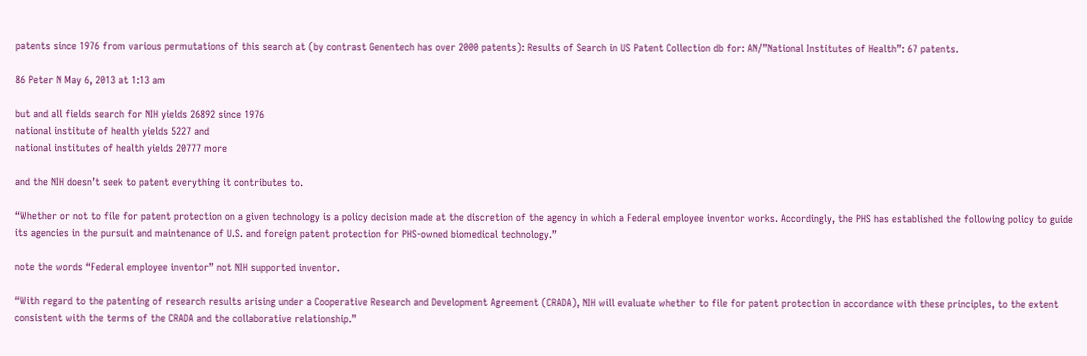patents since 1976 from various permutations of this search at (by contrast Genentech has over 2000 patents): Results of Search in US Patent Collection db for: AN/”National Institutes of Health”: 67 patents.

86 Peter N May 6, 2013 at 1:13 am

but and all fields search for NIH yields 26892 since 1976
national institute of health yields 5227 and
national institutes of health yields 20777 more

and the NIH doesn’t seek to patent everything it contributes to.

“Whether or not to file for patent protection on a given technology is a policy decision made at the discretion of the agency in which a Federal employee inventor works. Accordingly, the PHS has established the following policy to guide its agencies in the pursuit and maintenance of U.S. and foreign patent protection for PHS-owned biomedical technology.”

note the words “Federal employee inventor” not NIH supported inventor.

“With regard to the patenting of research results arising under a Cooperative Research and Development Agreement (CRADA), NIH will evaluate whether to file for patent protection in accordance with these principles, to the extent consistent with the terms of the CRADA and the collaborative relationship.”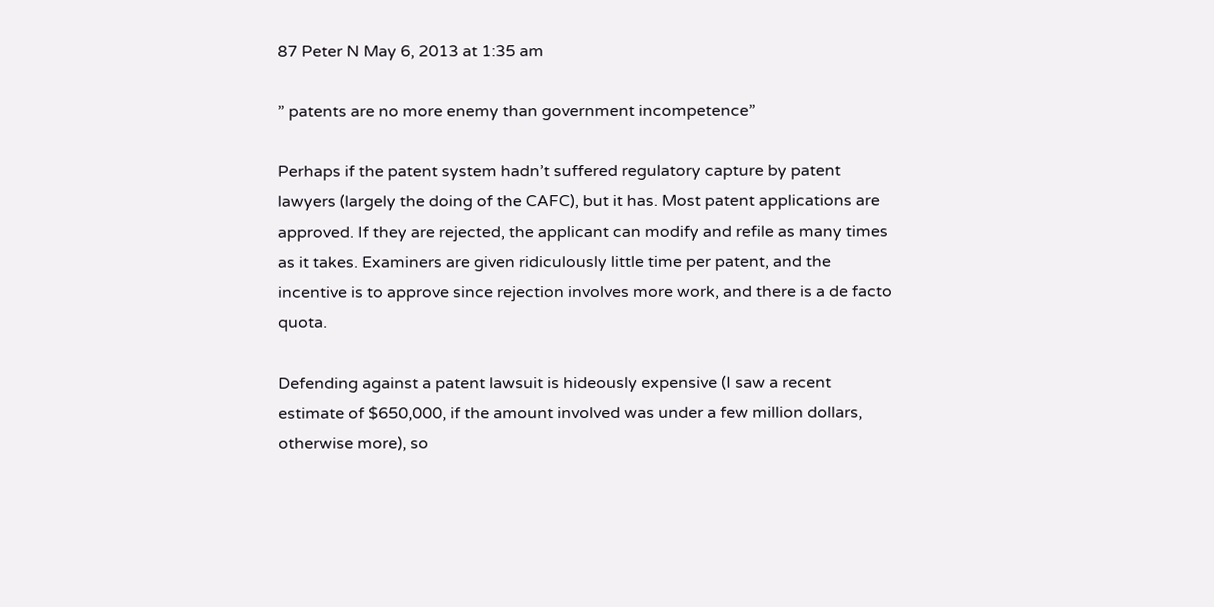87 Peter N May 6, 2013 at 1:35 am

” patents are no more enemy than government incompetence”

Perhaps if the patent system hadn’t suffered regulatory capture by patent lawyers (largely the doing of the CAFC), but it has. Most patent applications are approved. If they are rejected, the applicant can modify and refile as many times as it takes. Examiners are given ridiculously little time per patent, and the incentive is to approve since rejection involves more work, and there is a de facto quota.

Defending against a patent lawsuit is hideously expensive (I saw a recent estimate of $650,000, if the amount involved was under a few million dollars, otherwise more), so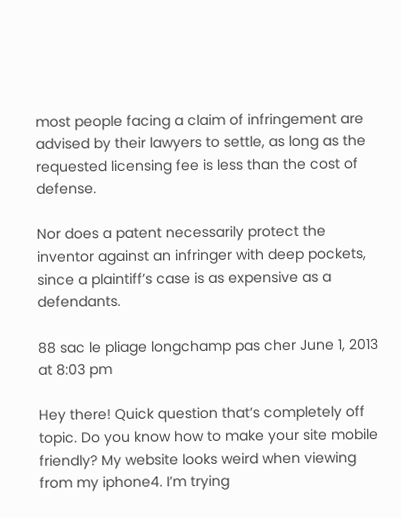most people facing a claim of infringement are advised by their lawyers to settle, as long as the requested licensing fee is less than the cost of defense.

Nor does a patent necessarily protect the inventor against an infringer with deep pockets, since a plaintiff’s case is as expensive as a defendants.

88 sac le pliage longchamp pas cher June 1, 2013 at 8:03 pm

Hey there! Quick question that’s completely off topic. Do you know how to make your site mobile friendly? My website looks weird when viewing from my iphone4. I’m trying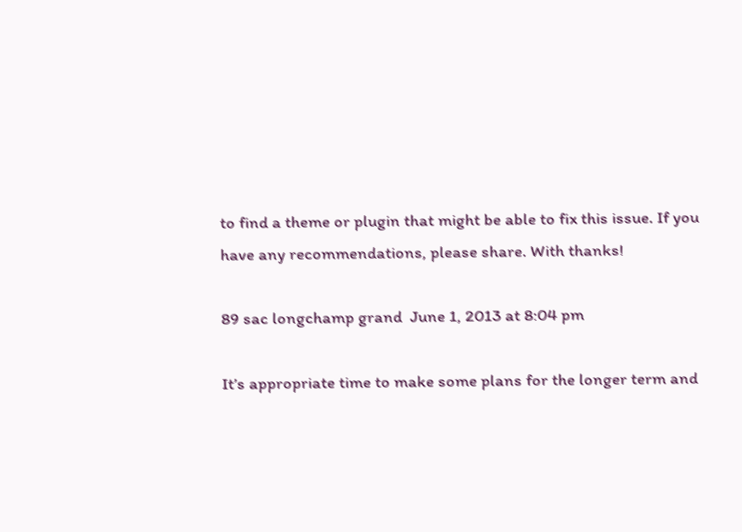to find a theme or plugin that might be able to fix this issue. If you have any recommendations, please share. With thanks!

89 sac longchamp grand  June 1, 2013 at 8:04 pm

It’s appropriate time to make some plans for the longer term and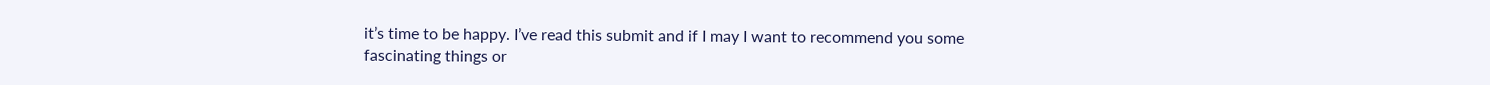it’s time to be happy. I’ve read this submit and if I may I want to recommend you some fascinating things or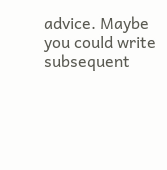advice. Maybe you could write subsequent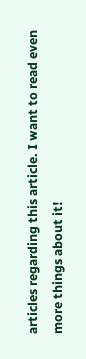articles regarding this article. I want to read even more things about it!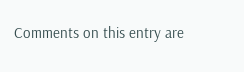Comments on this entry are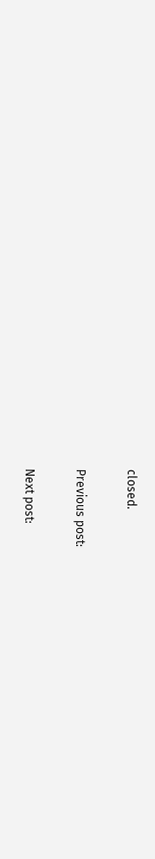closed.

Previous post:

Next post: